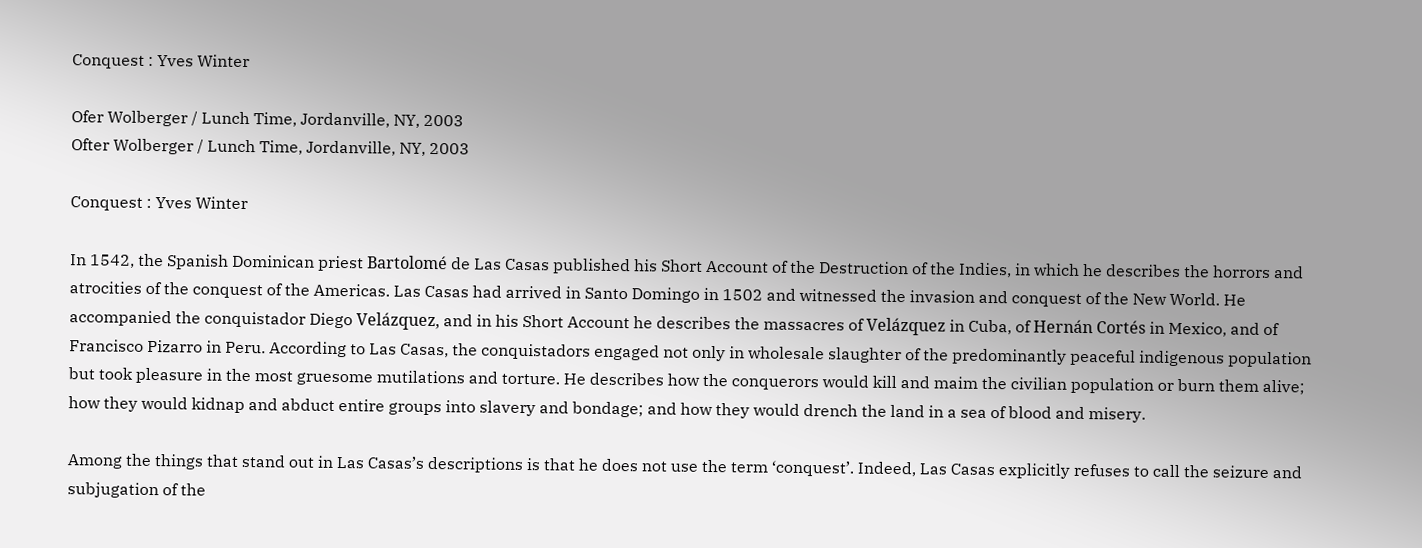Conquest : Yves Winter

Ofer Wolberger / Lunch Time, Jordanville, NY, 2003
Ofter Wolberger / Lunch Time, Jordanville, NY, 2003

Conquest : Yves Winter

In 1542, the Spanish Dominican priest Bartolomé de Las Casas published his Short Account of the Destruction of the Indies, in which he describes the horrors and atrocities of the conquest of the Americas. Las Casas had arrived in Santo Domingo in 1502 and witnessed the invasion and conquest of the New World. He accompanied the conquistador Diego Velázquez, and in his Short Account he describes the massacres of Velázquez in Cuba, of Hernán Cortés in Mexico, and of Francisco Pizarro in Peru. According to Las Casas, the conquistadors engaged not only in wholesale slaughter of the predominantly peaceful indigenous population but took pleasure in the most gruesome mutilations and torture. He describes how the conquerors would kill and maim the civilian population or burn them alive; how they would kidnap and abduct entire groups into slavery and bondage; and how they would drench the land in a sea of blood and misery.

Among the things that stand out in Las Casas’s descriptions is that he does not use the term ‘conquest’. Indeed, Las Casas explicitly refuses to call the seizure and subjugation of the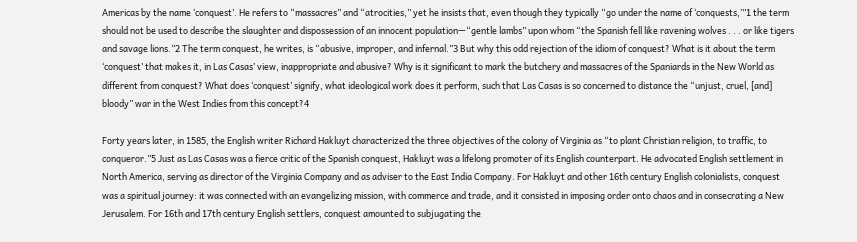Americas by the name ‘conquest’. He refers to “massacres” and “atrocities,” yet he insists that, even though they typically “go under the name of ‘conquests,’”1 the term should not be used to describe the slaughter and dispossession of an innocent population—“gentle lambs” upon whom “the Spanish fell like ravening wolves . . . or like tigers and savage lions.”2 The term conquest, he writes, is “abusive, improper, and infernal.”3 But why this odd rejection of the idiom of conquest? What is it about the term ‘conquest’ that makes it, in Las Casas’ view, inappropriate and abusive? Why is it significant to mark the butchery and massacres of the Spaniards in the New World as different from conquest? What does ‘conquest’ signify, what ideological work does it perform, such that Las Casas is so concerned to distance the “unjust, cruel, [and] bloody” war in the West Indies from this concept?4

Forty years later, in 1585, the English writer Richard Hakluyt characterized the three objectives of the colony of Virginia as “to plant Christian religion, to traffic, to conqueror.”5 Just as Las Casas was a fierce critic of the Spanish conquest, Hakluyt was a lifelong promoter of its English counterpart. He advocated English settlement in North America, serving as director of the Virginia Company and as adviser to the East India Company. For Hakluyt and other 16th century English colonialists, conquest was a spiritual journey: it was connected with an evangelizing mission, with commerce and trade, and it consisted in imposing order onto chaos and in consecrating a New Jerusalem. For 16th and 17th century English settlers, conquest amounted to subjugating the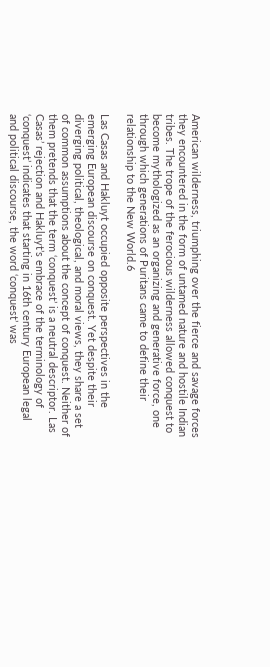American wilderness, triumphing over the fierce and savage forces they encountered in the form of untamed nature and hostile Indian tribes. The trope of the ferocious wilderness allowed conquest to become mythologized as an organizing and generative force, one through which generations of Puritans came to define their relationship to the New World.6

Las Casas and Hakluyt occupied opposite perspectives in the emerging European discourse on conquest. Yet despite their diverging political, theological, and moral views, they share a set of common assumptions about the concept of conquest. Neither of them pretends that the term ‘conquest’ is a neutral descriptor. Las Casas’ rejection and Hakluyt’s embrace of the terminology of ‘conquest’ indicates that starting in 16th century European legal and political discourse, the word ‘conquest’ was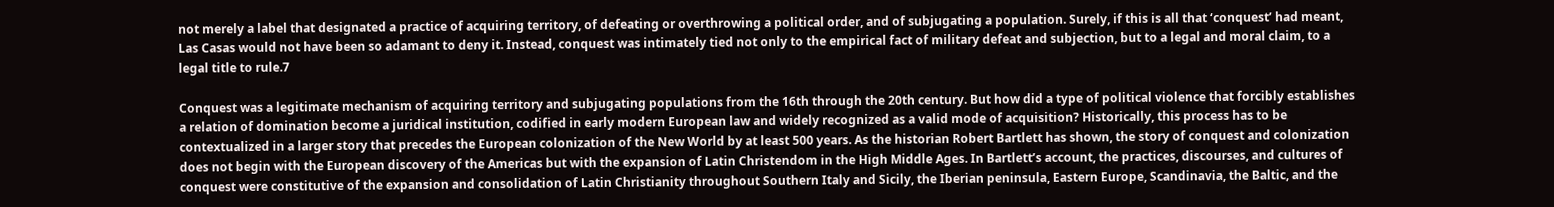not merely a label that designated a practice of acquiring territory, of defeating or overthrowing a political order, and of subjugating a population. Surely, if this is all that ‘conquest’ had meant, Las Casas would not have been so adamant to deny it. Instead, conquest was intimately tied not only to the empirical fact of military defeat and subjection, but to a legal and moral claim, to a legal title to rule.7

Conquest was a legitimate mechanism of acquiring territory and subjugating populations from the 16th through the 20th century. But how did a type of political violence that forcibly establishes a relation of domination become a juridical institution, codified in early modern European law and widely recognized as a valid mode of acquisition? Historically, this process has to be contextualized in a larger story that precedes the European colonization of the New World by at least 500 years. As the historian Robert Bartlett has shown, the story of conquest and colonization does not begin with the European discovery of the Americas but with the expansion of Latin Christendom in the High Middle Ages. In Bartlett’s account, the practices, discourses, and cultures of conquest were constitutive of the expansion and consolidation of Latin Christianity throughout Southern Italy and Sicily, the Iberian peninsula, Eastern Europe, Scandinavia, the Baltic, and the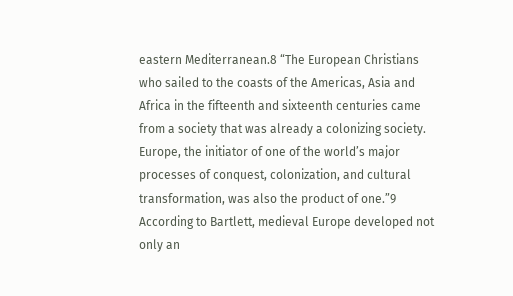eastern Mediterranean.8 “The European Christians who sailed to the coasts of the Americas, Asia and Africa in the fifteenth and sixteenth centuries came from a society that was already a colonizing society. Europe, the initiator of one of the world’s major processes of conquest, colonization, and cultural transformation, was also the product of one.”9 According to Bartlett, medieval Europe developed not only an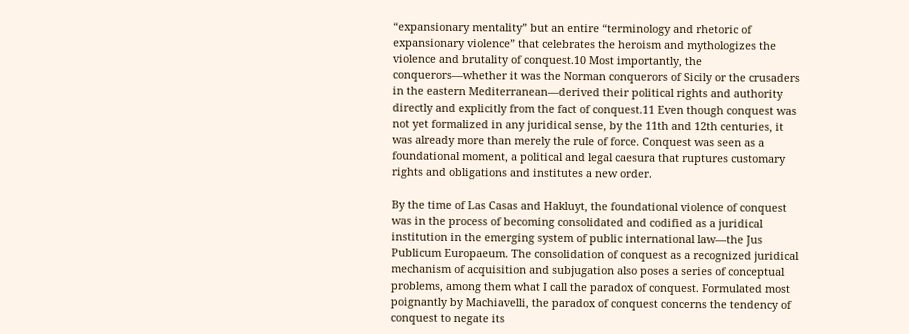“expansionary mentality” but an entire “terminology and rhetoric of expansionary violence” that celebrates the heroism and mythologizes the violence and brutality of conquest.10 Most importantly, the conquerors—whether it was the Norman conquerors of Sicily or the crusaders in the eastern Mediterranean—derived their political rights and authority directly and explicitly from the fact of conquest.11 Even though conquest was not yet formalized in any juridical sense, by the 11th and 12th centuries, it was already more than merely the rule of force. Conquest was seen as a foundational moment, a political and legal caesura that ruptures customary rights and obligations and institutes a new order.

By the time of Las Casas and Hakluyt, the foundational violence of conquest was in the process of becoming consolidated and codified as a juridical institution in the emerging system of public international law—the Jus Publicum Europaeum. The consolidation of conquest as a recognized juridical mechanism of acquisition and subjugation also poses a series of conceptual problems, among them what I call the paradox of conquest. Formulated most poignantly by Machiavelli, the paradox of conquest concerns the tendency of conquest to negate its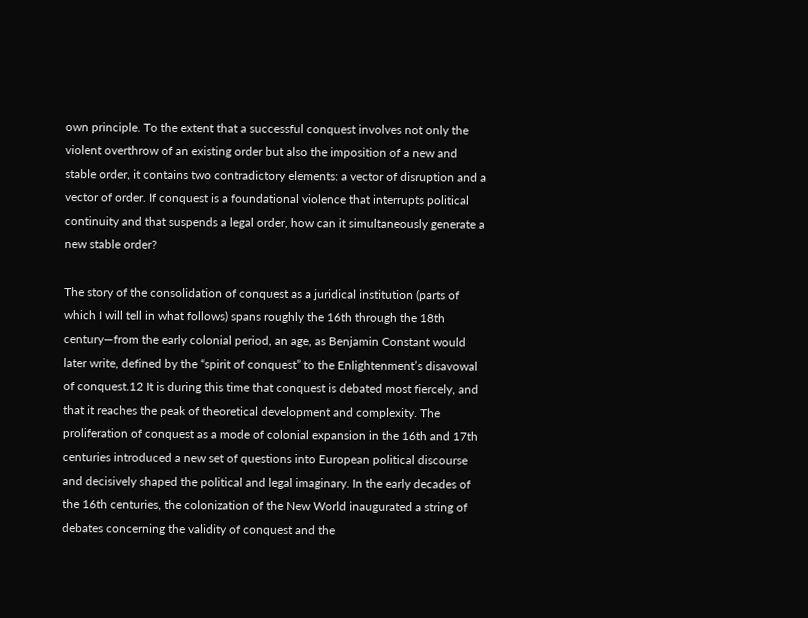own principle. To the extent that a successful conquest involves not only the violent overthrow of an existing order but also the imposition of a new and stable order, it contains two contradictory elements: a vector of disruption and a vector of order. If conquest is a foundational violence that interrupts political continuity and that suspends a legal order, how can it simultaneously generate a new stable order?

The story of the consolidation of conquest as a juridical institution (parts of which I will tell in what follows) spans roughly the 16th through the 18th century—from the early colonial period, an age, as Benjamin Constant would later write, defined by the “spirit of conquest” to the Enlightenment’s disavowal of conquest.12 It is during this time that conquest is debated most fiercely, and that it reaches the peak of theoretical development and complexity. The proliferation of conquest as a mode of colonial expansion in the 16th and 17th centuries introduced a new set of questions into European political discourse and decisively shaped the political and legal imaginary. In the early decades of the 16th centuries, the colonization of the New World inaugurated a string of debates concerning the validity of conquest and the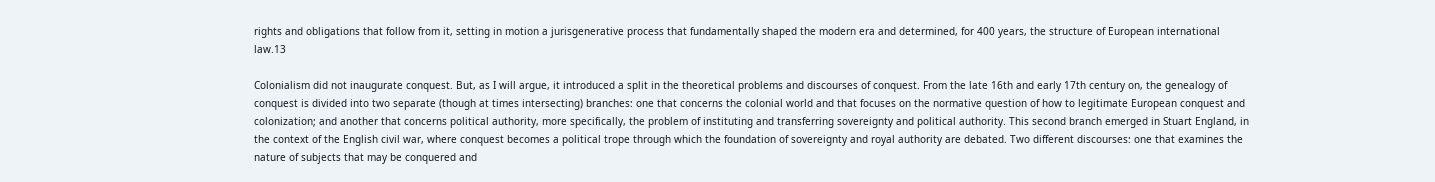rights and obligations that follow from it, setting in motion a jurisgenerative process that fundamentally shaped the modern era and determined, for 400 years, the structure of European international law.13

Colonialism did not inaugurate conquest. But, as I will argue, it introduced a split in the theoretical problems and discourses of conquest. From the late 16th and early 17th century on, the genealogy of conquest is divided into two separate (though at times intersecting) branches: one that concerns the colonial world and that focuses on the normative question of how to legitimate European conquest and colonization; and another that concerns political authority, more specifically, the problem of instituting and transferring sovereignty and political authority. This second branch emerged in Stuart England, in the context of the English civil war, where conquest becomes a political trope through which the foundation of sovereignty and royal authority are debated. Two different discourses: one that examines the nature of subjects that may be conquered and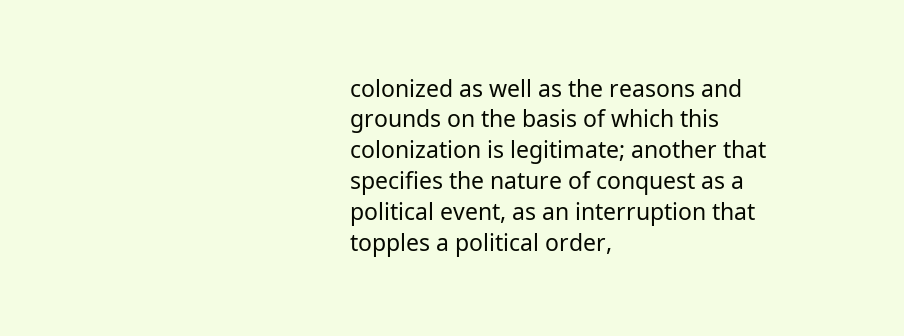colonized as well as the reasons and grounds on the basis of which this colonization is legitimate; another that specifies the nature of conquest as a political event, as an interruption that topples a political order,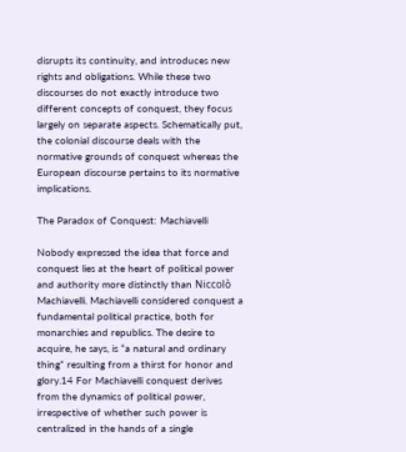disrupts its continuity, and introduces new rights and obligations. While these two discourses do not exactly introduce two different concepts of conquest, they focus largely on separate aspects. Schematically put, the colonial discourse deals with the normative grounds of conquest whereas the European discourse pertains to its normative implications.

The Paradox of Conquest: Machiavelli

Nobody expressed the idea that force and conquest lies at the heart of political power and authority more distinctly than Niccolò Machiavelli. Machiavelli considered conquest a fundamental political practice, both for monarchies and republics. The desire to acquire, he says, is “a natural and ordinary thing” resulting from a thirst for honor and glory.14 For Machiavelli conquest derives from the dynamics of political power, irrespective of whether such power is centralized in the hands of a single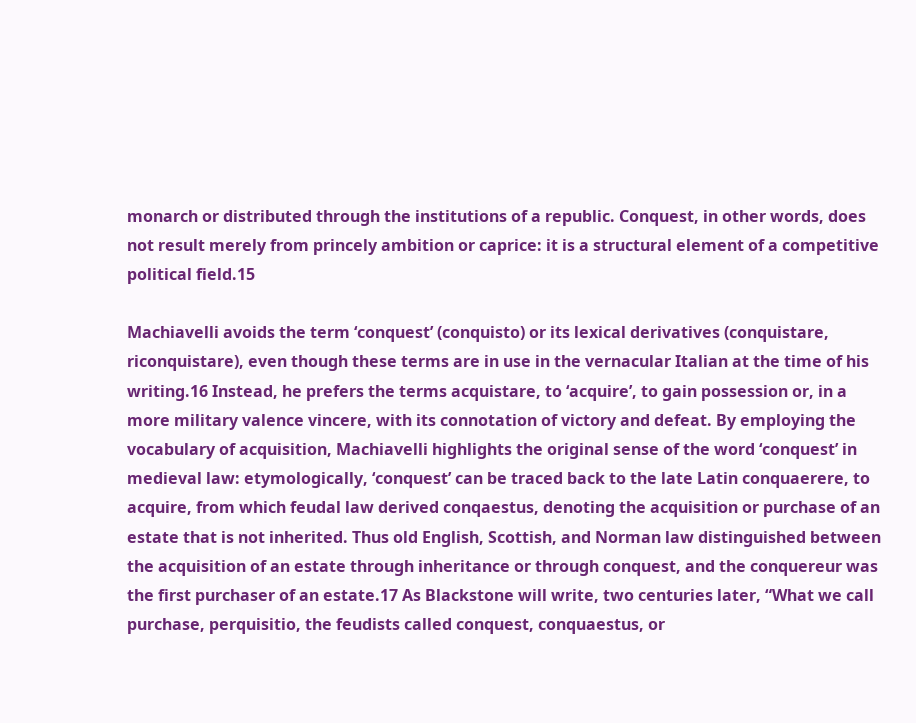monarch or distributed through the institutions of a republic. Conquest, in other words, does not result merely from princely ambition or caprice: it is a structural element of a competitive political field.15

Machiavelli avoids the term ‘conquest’ (conquisto) or its lexical derivatives (conquistare, riconquistare), even though these terms are in use in the vernacular Italian at the time of his writing.16 Instead, he prefers the terms acquistare, to ‘acquire’, to gain possession or, in a more military valence vincere, with its connotation of victory and defeat. By employing the vocabulary of acquisition, Machiavelli highlights the original sense of the word ‘conquest’ in medieval law: etymologically, ‘conquest’ can be traced back to the late Latin conquaerere, to acquire, from which feudal law derived conqaestus, denoting the acquisition or purchase of an estate that is not inherited. Thus old English, Scottish, and Norman law distinguished between the acquisition of an estate through inheritance or through conquest, and the conquereur was the first purchaser of an estate.17 As Blackstone will write, two centuries later, “What we call purchase, perquisitio, the feudists called conquest, conquaestus, or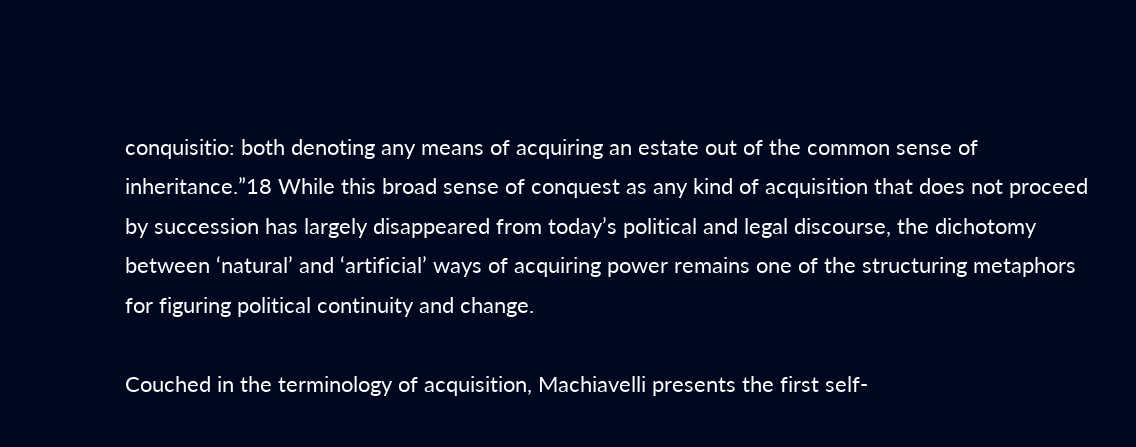conquisitio: both denoting any means of acquiring an estate out of the common sense of inheritance.”18 While this broad sense of conquest as any kind of acquisition that does not proceed by succession has largely disappeared from today’s political and legal discourse, the dichotomy between ‘natural’ and ‘artificial’ ways of acquiring power remains one of the structuring metaphors for figuring political continuity and change.

Couched in the terminology of acquisition, Machiavelli presents the first self-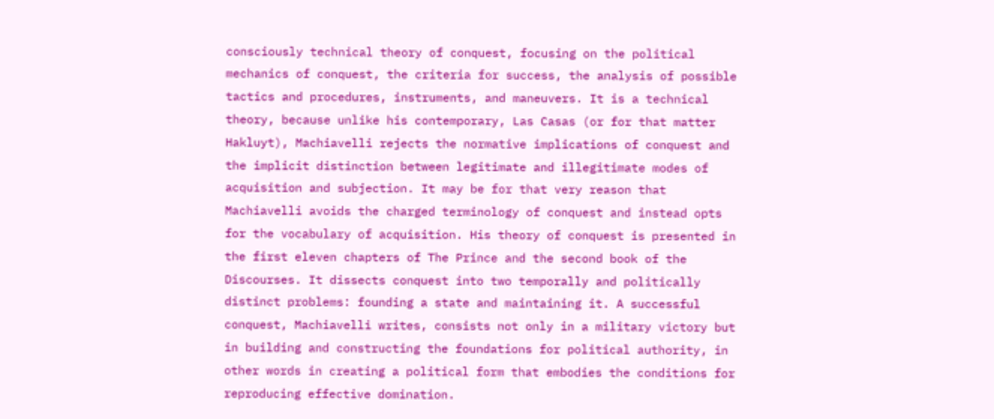consciously technical theory of conquest, focusing on the political mechanics of conquest, the criteria for success, the analysis of possible tactics and procedures, instruments, and maneuvers. It is a technical theory, because unlike his contemporary, Las Casas (or for that matter Hakluyt), Machiavelli rejects the normative implications of conquest and the implicit distinction between legitimate and illegitimate modes of acquisition and subjection. It may be for that very reason that Machiavelli avoids the charged terminology of conquest and instead opts for the vocabulary of acquisition. His theory of conquest is presented in the first eleven chapters of The Prince and the second book of the Discourses. It dissects conquest into two temporally and politically distinct problems: founding a state and maintaining it. A successful conquest, Machiavelli writes, consists not only in a military victory but in building and constructing the foundations for political authority, in other words in creating a political form that embodies the conditions for reproducing effective domination.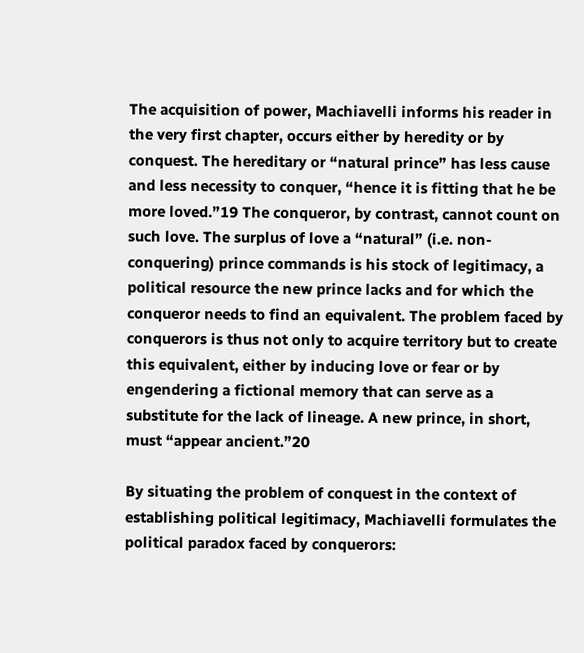The acquisition of power, Machiavelli informs his reader in the very first chapter, occurs either by heredity or by conquest. The hereditary or “natural prince” has less cause and less necessity to conquer, “hence it is fitting that he be more loved.”19 The conqueror, by contrast, cannot count on such love. The surplus of love a “natural” (i.e. non-conquering) prince commands is his stock of legitimacy, a political resource the new prince lacks and for which the conqueror needs to find an equivalent. The problem faced by conquerors is thus not only to acquire territory but to create this equivalent, either by inducing love or fear or by engendering a fictional memory that can serve as a substitute for the lack of lineage. A new prince, in short, must “appear ancient.”20

By situating the problem of conquest in the context of establishing political legitimacy, Machiavelli formulates the political paradox faced by conquerors: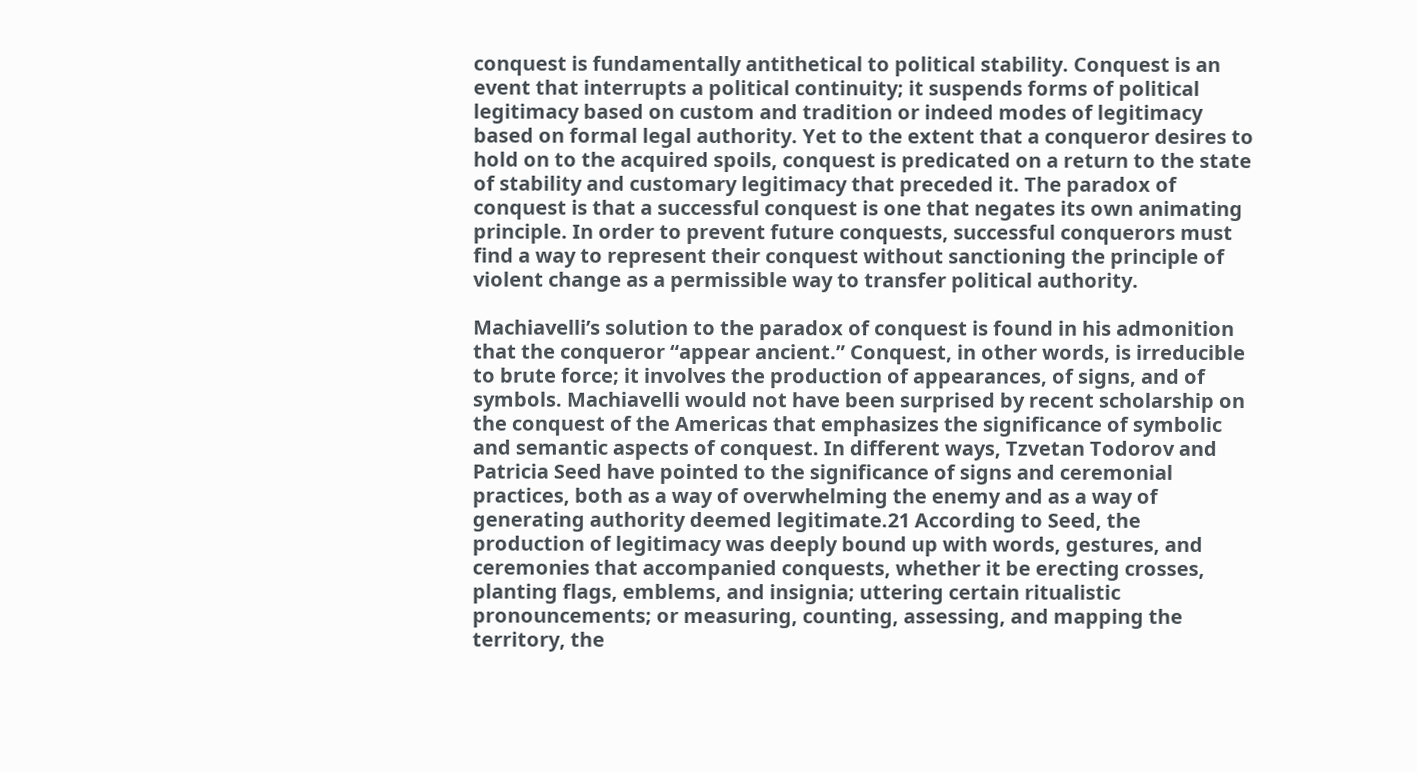conquest is fundamentally antithetical to political stability. Conquest is an event that interrupts a political continuity; it suspends forms of political legitimacy based on custom and tradition or indeed modes of legitimacy based on formal legal authority. Yet to the extent that a conqueror desires to hold on to the acquired spoils, conquest is predicated on a return to the state of stability and customary legitimacy that preceded it. The paradox of conquest is that a successful conquest is one that negates its own animating principle. In order to prevent future conquests, successful conquerors must find a way to represent their conquest without sanctioning the principle of violent change as a permissible way to transfer political authority.

Machiavelli’s solution to the paradox of conquest is found in his admonition that the conqueror “appear ancient.” Conquest, in other words, is irreducible to brute force; it involves the production of appearances, of signs, and of symbols. Machiavelli would not have been surprised by recent scholarship on the conquest of the Americas that emphasizes the significance of symbolic and semantic aspects of conquest. In different ways, Tzvetan Todorov and Patricia Seed have pointed to the significance of signs and ceremonial practices, both as a way of overwhelming the enemy and as a way of generating authority deemed legitimate.21 According to Seed, the production of legitimacy was deeply bound up with words, gestures, and ceremonies that accompanied conquests, whether it be erecting crosses, planting flags, emblems, and insignia; uttering certain ritualistic pronouncements; or measuring, counting, assessing, and mapping the territory, the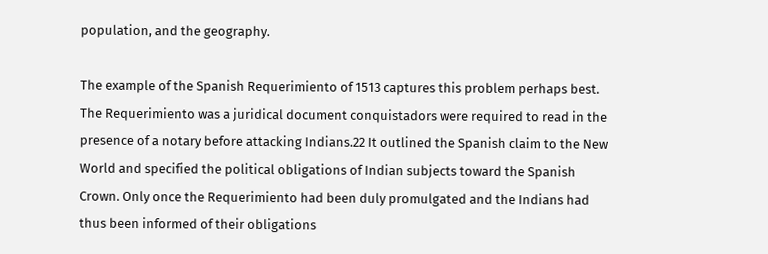population, and the geography.

The example of the Spanish Requerimiento of 1513 captures this problem perhaps best. The Requerimiento was a juridical document conquistadors were required to read in the presence of a notary before attacking Indians.22 It outlined the Spanish claim to the New World and specified the political obligations of Indian subjects toward the Spanish Crown. Only once the Requerimiento had been duly promulgated and the Indians had thus been informed of their obligations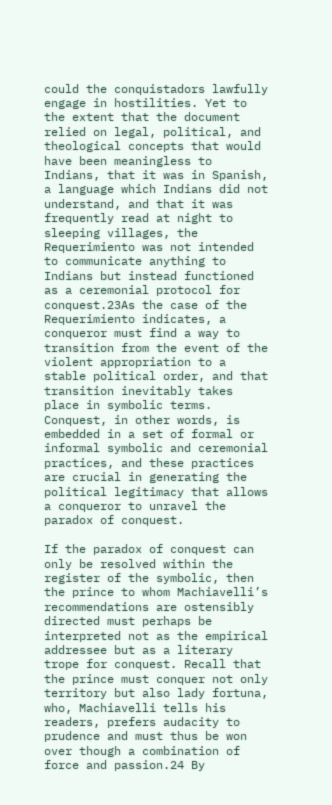could the conquistadors lawfully engage in hostilities. Yet to the extent that the document relied on legal, political, and theological concepts that would have been meaningless to Indians, that it was in Spanish, a language which Indians did not understand, and that it was frequently read at night to sleeping villages, the Requerimiento was not intended to communicate anything to Indians but instead functioned as a ceremonial protocol for conquest.23As the case of the Requerimiento indicates, a conqueror must find a way to transition from the event of the violent appropriation to a stable political order, and that transition inevitably takes place in symbolic terms. Conquest, in other words, is embedded in a set of formal or informal symbolic and ceremonial practices, and these practices are crucial in generating the political legitimacy that allows a conqueror to unravel the paradox of conquest.

If the paradox of conquest can only be resolved within the register of the symbolic, then the prince to whom Machiavelli’s recommendations are ostensibly directed must perhaps be interpreted not as the empirical addressee but as a literary trope for conquest. Recall that the prince must conquer not only territory but also lady fortuna, who, Machiavelli tells his readers, prefers audacity to prudence and must thus be won over though a combination of force and passion.24 By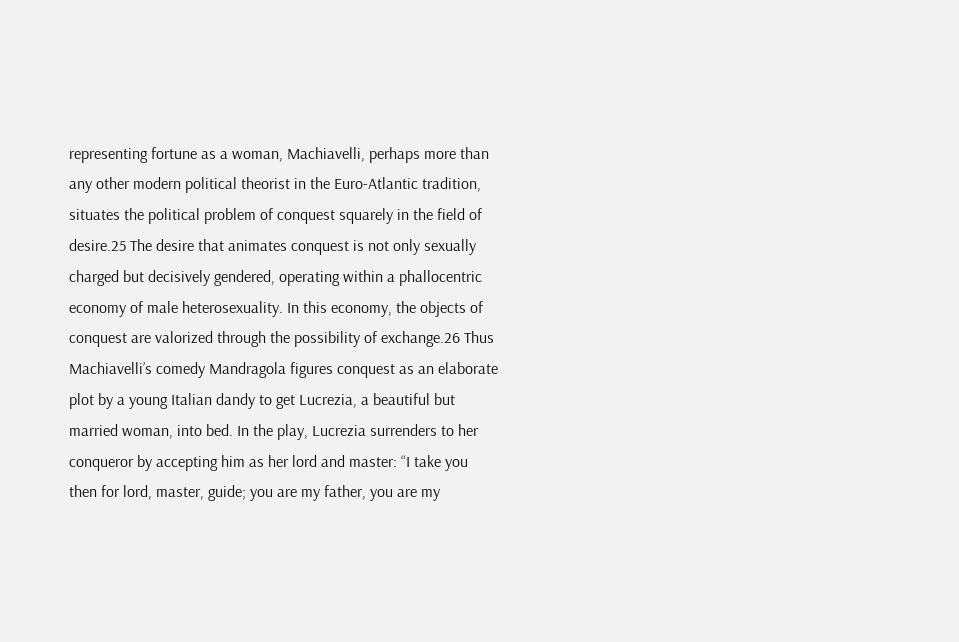representing fortune as a woman, Machiavelli, perhaps more than any other modern political theorist in the Euro-Atlantic tradition, situates the political problem of conquest squarely in the field of desire.25 The desire that animates conquest is not only sexually charged but decisively gendered, operating within a phallocentric economy of male heterosexuality. In this economy, the objects of conquest are valorized through the possibility of exchange.26 Thus Machiavelli’s comedy Mandragola figures conquest as an elaborate plot by a young Italian dandy to get Lucrezia, a beautiful but married woman, into bed. In the play, Lucrezia surrenders to her conqueror by accepting him as her lord and master: “I take you then for lord, master, guide; you are my father, you are my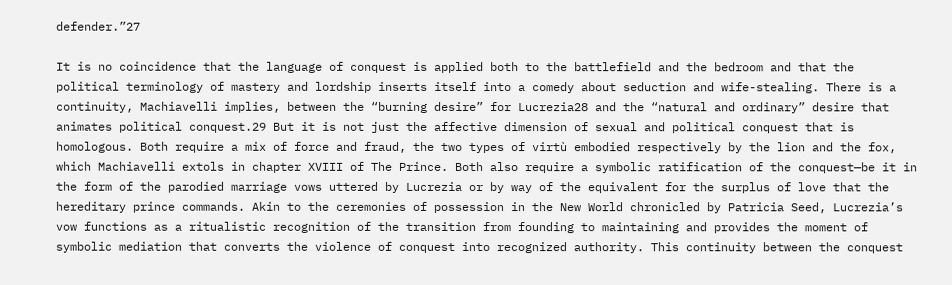defender.”27

It is no coincidence that the language of conquest is applied both to the battlefield and the bedroom and that the political terminology of mastery and lordship inserts itself into a comedy about seduction and wife-stealing. There is a continuity, Machiavelli implies, between the “burning desire” for Lucrezia28 and the “natural and ordinary” desire that animates political conquest.29 But it is not just the affective dimension of sexual and political conquest that is homologous. Both require a mix of force and fraud, the two types of virtù embodied respectively by the lion and the fox, which Machiavelli extols in chapter XVIII of The Prince. Both also require a symbolic ratification of the conquest—be it in the form of the parodied marriage vows uttered by Lucrezia or by way of the equivalent for the surplus of love that the hereditary prince commands. Akin to the ceremonies of possession in the New World chronicled by Patricia Seed, Lucrezia’s vow functions as a ritualistic recognition of the transition from founding to maintaining and provides the moment of symbolic mediation that converts the violence of conquest into recognized authority. This continuity between the conquest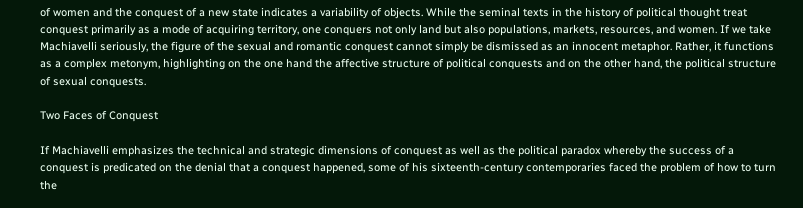of women and the conquest of a new state indicates a variability of objects. While the seminal texts in the history of political thought treat conquest primarily as a mode of acquiring territory, one conquers not only land but also populations, markets, resources, and women. If we take Machiavelli seriously, the figure of the sexual and romantic conquest cannot simply be dismissed as an innocent metaphor. Rather, it functions as a complex metonym, highlighting on the one hand the affective structure of political conquests and on the other hand, the political structure of sexual conquests.

Two Faces of Conquest

If Machiavelli emphasizes the technical and strategic dimensions of conquest as well as the political paradox whereby the success of a conquest is predicated on the denial that a conquest happened, some of his sixteenth-century contemporaries faced the problem of how to turn the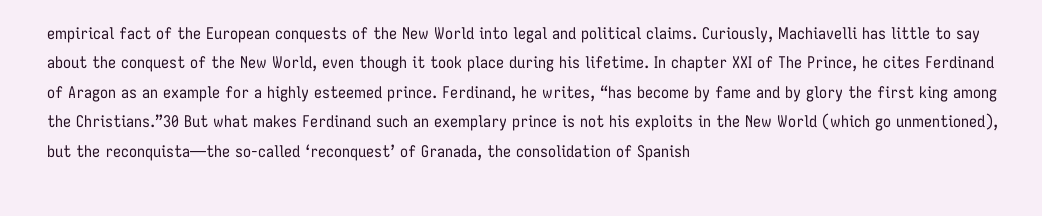empirical fact of the European conquests of the New World into legal and political claims. Curiously, Machiavelli has little to say about the conquest of the New World, even though it took place during his lifetime. In chapter XXI of The Prince, he cites Ferdinand of Aragon as an example for a highly esteemed prince. Ferdinand, he writes, “has become by fame and by glory the first king among the Christians.”30 But what makes Ferdinand such an exemplary prince is not his exploits in the New World (which go unmentioned), but the reconquista—the so-called ‘reconquest’ of Granada, the consolidation of Spanish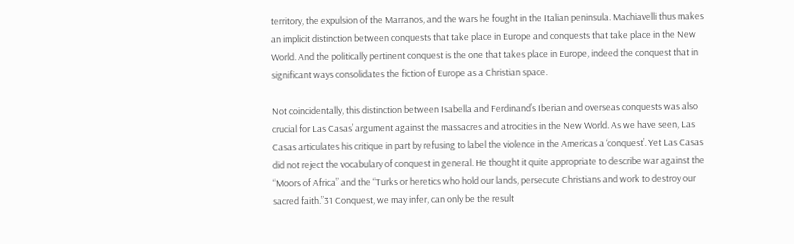territory, the expulsion of the Marranos, and the wars he fought in the Italian peninsula. Machiavelli thus makes an implicit distinction between conquests that take place in Europe and conquests that take place in the New World. And the politically pertinent conquest is the one that takes place in Europe, indeed the conquest that in significant ways consolidates the fiction of Europe as a Christian space.

Not coincidentally, this distinction between Isabella and Ferdinand’s Iberian and overseas conquests was also crucial for Las Casas’ argument against the massacres and atrocities in the New World. As we have seen, Las Casas articulates his critique in part by refusing to label the violence in the Americas a ‘conquest’. Yet Las Casas did not reject the vocabulary of conquest in general. He thought it quite appropriate to describe war against the “Moors of Africa” and the “Turks or heretics who hold our lands, persecute Christians and work to destroy our sacred faith.”31 Conquest, we may infer, can only be the result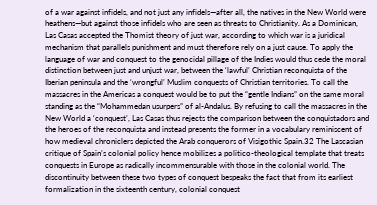of a war against infidels, and not just any infidels—after all, the natives in the New World were heathens—but against those infidels who are seen as threats to Christianity. As a Dominican, Las Casas accepted the Thomist theory of just war, according to which war is a juridical mechanism that parallels punishment and must therefore rely on a just cause. To apply the language of war and conquest to the genocidal pillage of the Indies would thus cede the moral distinction between just and unjust war, between the ‘lawful’ Christian reconquista of the Iberian peninsula and the ‘wrongful’ Muslim conquests of Christian territories. To call the massacres in the Americas a conquest would be to put the “gentle Indians” on the same moral standing as the “Mohammedan usurpers” of al-Andalus. By refusing to call the massacres in the New World a ‘conquest’, Las Casas thus rejects the comparison between the conquistadors and the heroes of the reconquista and instead presents the former in a vocabulary reminiscent of how medieval chroniclers depicted the Arab conquerors of Visigothic Spain.32 The Lascasian critique of Spain’s colonial policy hence mobilizes a politico-theological template that treats conquests in Europe as radically incommensurable with those in the colonial world. The discontinuity between these two types of conquest bespeaks the fact that from its earliest formalization in the sixteenth century, colonial conquest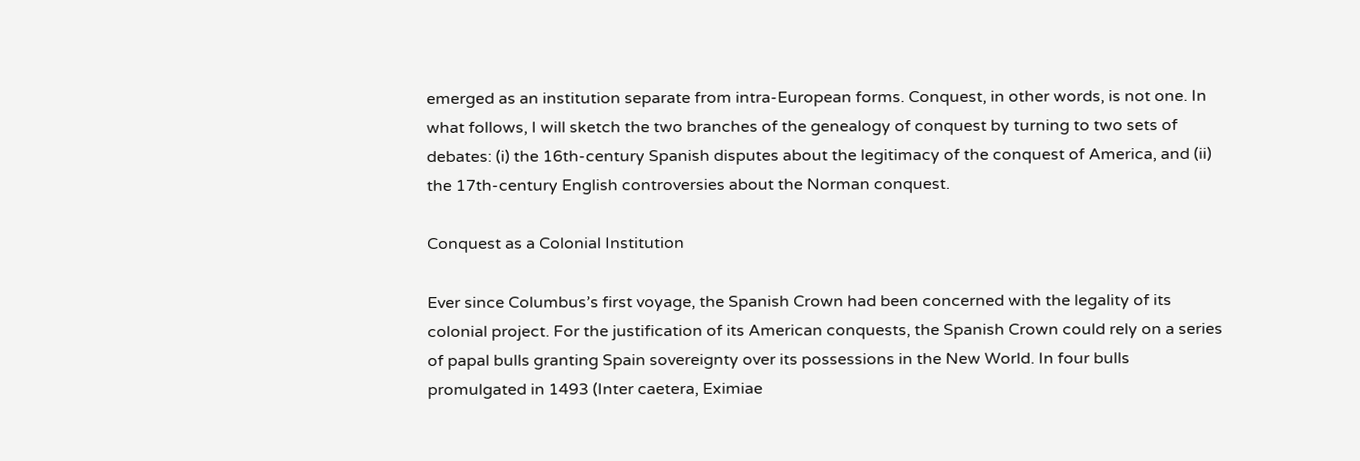emerged as an institution separate from intra-European forms. Conquest, in other words, is not one. In what follows, I will sketch the two branches of the genealogy of conquest by turning to two sets of debates: (i) the 16th-century Spanish disputes about the legitimacy of the conquest of America, and (ii) the 17th-century English controversies about the Norman conquest.

Conquest as a Colonial Institution

Ever since Columbus’s first voyage, the Spanish Crown had been concerned with the legality of its colonial project. For the justification of its American conquests, the Spanish Crown could rely on a series of papal bulls granting Spain sovereignty over its possessions in the New World. In four bulls promulgated in 1493 (Inter caetera, Eximiae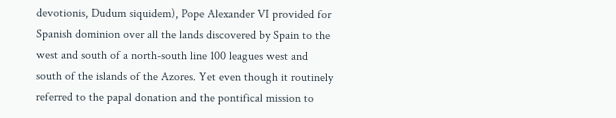devotionis, Dudum siquidem), Pope Alexander VI provided for Spanish dominion over all the lands discovered by Spain to the west and south of a north-south line 100 leagues west and south of the islands of the Azores. Yet even though it routinely referred to the papal donation and the pontifical mission to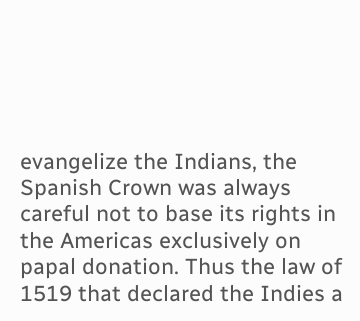evangelize the Indians, the Spanish Crown was always careful not to base its rights in the Americas exclusively on papal donation. Thus the law of 1519 that declared the Indies a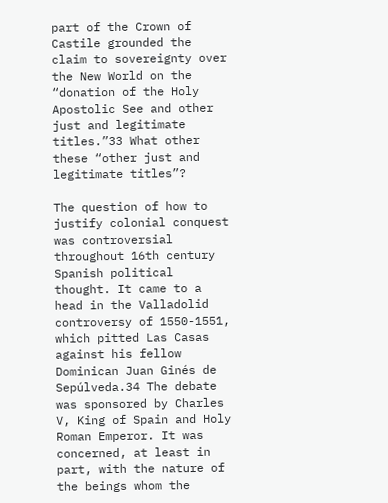part of the Crown of Castile grounded the claim to sovereignty over the New World on the “donation of the Holy Apostolic See and other just and legitimate titles.”33 What other these “other just and legitimate titles”?

The question of how to justify colonial conquest was controversial throughout 16th century Spanish political thought. It came to a head in the Valladolid controversy of 1550-1551, which pitted Las Casas against his fellow Dominican Juan Ginés de Sepúlveda.34 The debate was sponsored by Charles V, King of Spain and Holy Roman Emperor. It was concerned, at least in part, with the nature of the beings whom the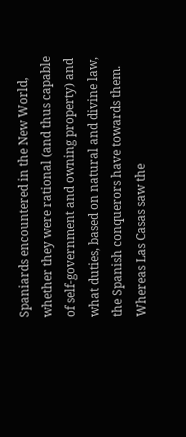Spaniards encountered in the New World, whether they were rational (and thus capable of self-government and owning property) and what duties, based on natural and divine law, the Spanish conquerors have towards them. Whereas Las Casas saw the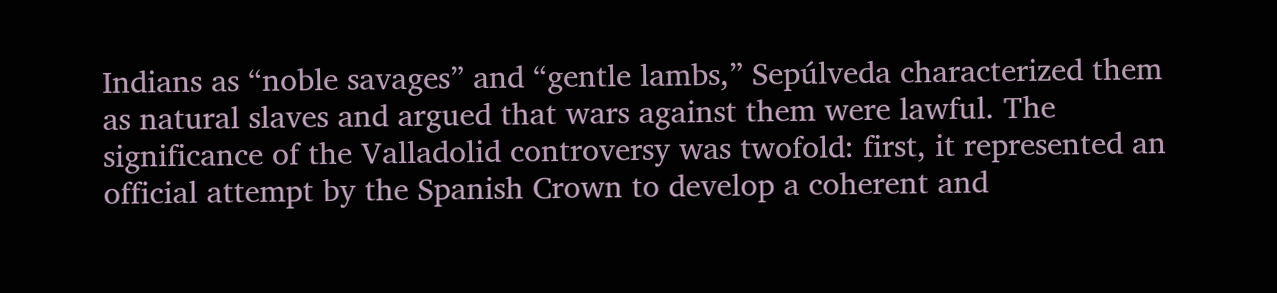Indians as “noble savages” and “gentle lambs,” Sepúlveda characterized them as natural slaves and argued that wars against them were lawful. The significance of the Valladolid controversy was twofold: first, it represented an official attempt by the Spanish Crown to develop a coherent and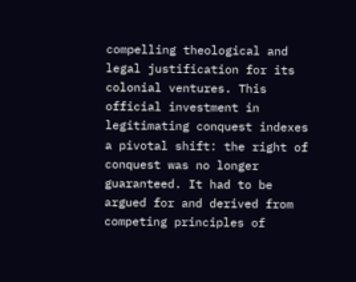compelling theological and legal justification for its colonial ventures. This official investment in legitimating conquest indexes a pivotal shift: the right of conquest was no longer guaranteed. It had to be argued for and derived from competing principles of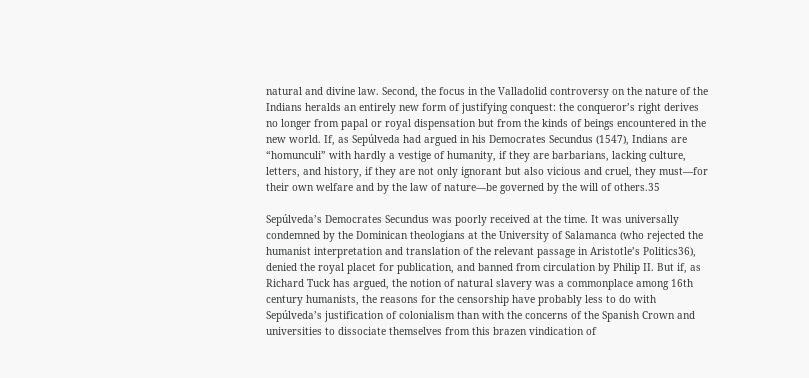natural and divine law. Second, the focus in the Valladolid controversy on the nature of the Indians heralds an entirely new form of justifying conquest: the conqueror’s right derives no longer from papal or royal dispensation but from the kinds of beings encountered in the new world. If, as Sepúlveda had argued in his Democrates Secundus (1547), Indians are “homunculi” with hardly a vestige of humanity, if they are barbarians, lacking culture, letters, and history, if they are not only ignorant but also vicious and cruel, they must—for their own welfare and by the law of nature—be governed by the will of others.35

Sepúlveda’s Democrates Secundus was poorly received at the time. It was universally condemned by the Dominican theologians at the University of Salamanca (who rejected the humanist interpretation and translation of the relevant passage in Aristotle’s Politics36), denied the royal placet for publication, and banned from circulation by Philip II. But if, as Richard Tuck has argued, the notion of natural slavery was a commonplace among 16th century humanists, the reasons for the censorship have probably less to do with Sepúlveda’s justification of colonialism than with the concerns of the Spanish Crown and universities to dissociate themselves from this brazen vindication of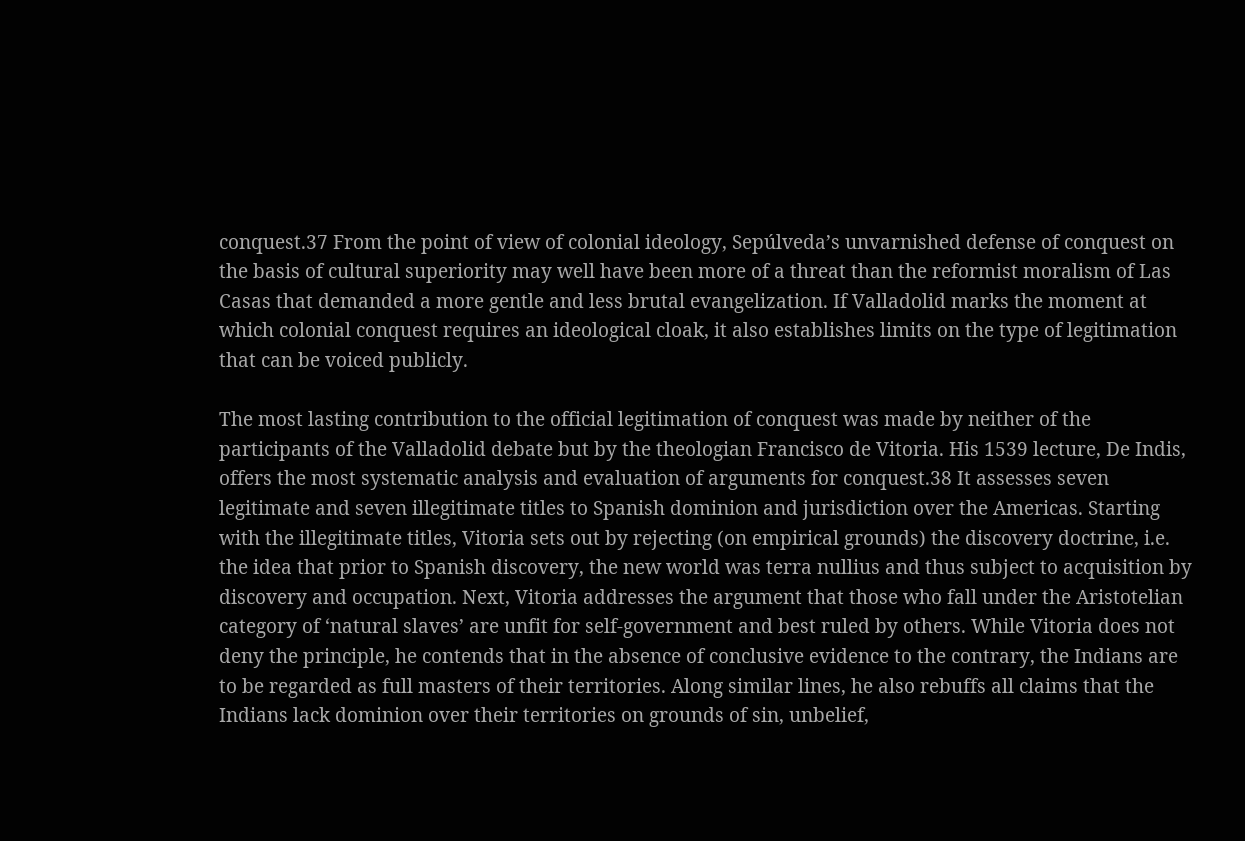conquest.37 From the point of view of colonial ideology, Sepúlveda’s unvarnished defense of conquest on the basis of cultural superiority may well have been more of a threat than the reformist moralism of Las Casas that demanded a more gentle and less brutal evangelization. If Valladolid marks the moment at which colonial conquest requires an ideological cloak, it also establishes limits on the type of legitimation that can be voiced publicly.

The most lasting contribution to the official legitimation of conquest was made by neither of the participants of the Valladolid debate but by the theologian Francisco de Vitoria. His 1539 lecture, De Indis, offers the most systematic analysis and evaluation of arguments for conquest.38 It assesses seven legitimate and seven illegitimate titles to Spanish dominion and jurisdiction over the Americas. Starting with the illegitimate titles, Vitoria sets out by rejecting (on empirical grounds) the discovery doctrine, i.e. the idea that prior to Spanish discovery, the new world was terra nullius and thus subject to acquisition by discovery and occupation. Next, Vitoria addresses the argument that those who fall under the Aristotelian category of ‘natural slaves’ are unfit for self-government and best ruled by others. While Vitoria does not deny the principle, he contends that in the absence of conclusive evidence to the contrary, the Indians are to be regarded as full masters of their territories. Along similar lines, he also rebuffs all claims that the Indians lack dominion over their territories on grounds of sin, unbelief,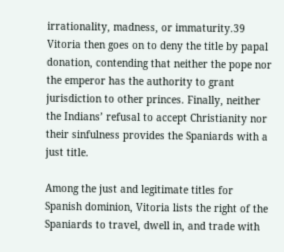irrationality, madness, or immaturity.39 Vitoria then goes on to deny the title by papal donation, contending that neither the pope nor the emperor has the authority to grant jurisdiction to other princes. Finally, neither the Indians’ refusal to accept Christianity nor their sinfulness provides the Spaniards with a just title.

Among the just and legitimate titles for Spanish dominion, Vitoria lists the right of the Spaniards to travel, dwell in, and trade with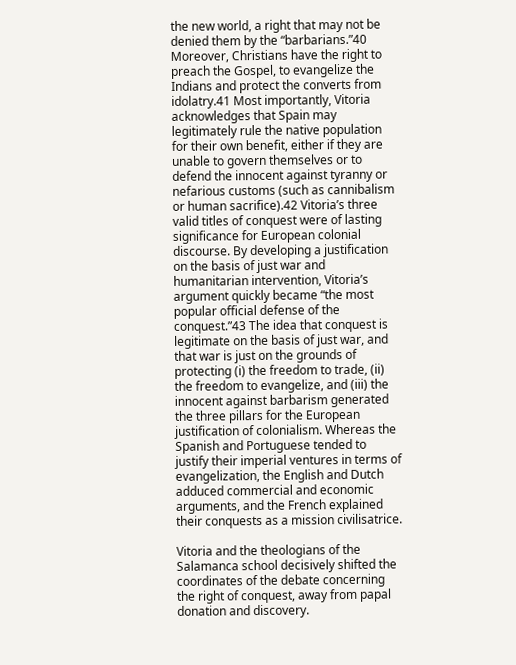the new world, a right that may not be denied them by the “barbarians.”40 Moreover, Christians have the right to preach the Gospel, to evangelize the Indians and protect the converts from idolatry.41 Most importantly, Vitoria acknowledges that Spain may legitimately rule the native population for their own benefit, either if they are unable to govern themselves or to defend the innocent against tyranny or nefarious customs (such as cannibalism or human sacrifice).42 Vitoria’s three valid titles of conquest were of lasting significance for European colonial discourse. By developing a justification on the basis of just war and humanitarian intervention, Vitoria’s argument quickly became “the most popular official defense of the conquest.”43 The idea that conquest is legitimate on the basis of just war, and that war is just on the grounds of protecting (i) the freedom to trade, (ii) the freedom to evangelize, and (iii) the innocent against barbarism generated the three pillars for the European justification of colonialism. Whereas the Spanish and Portuguese tended to justify their imperial ventures in terms of evangelization, the English and Dutch adduced commercial and economic arguments, and the French explained their conquests as a mission civilisatrice.

Vitoria and the theologians of the Salamanca school decisively shifted the coordinates of the debate concerning the right of conquest, away from papal donation and discovery.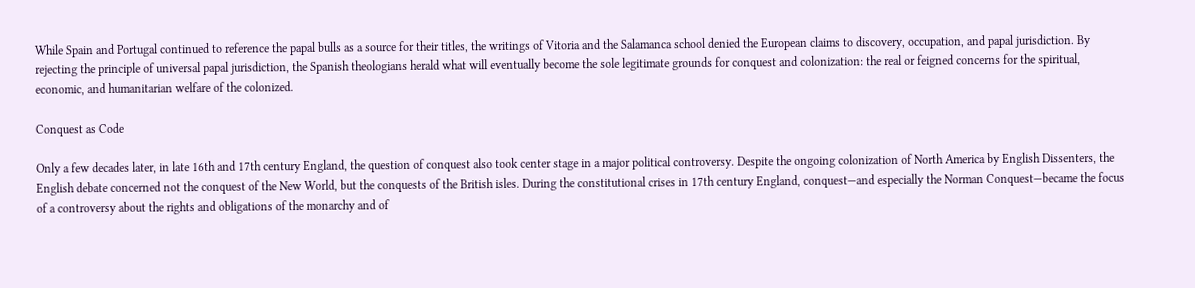While Spain and Portugal continued to reference the papal bulls as a source for their titles, the writings of Vitoria and the Salamanca school denied the European claims to discovery, occupation, and papal jurisdiction. By rejecting the principle of universal papal jurisdiction, the Spanish theologians herald what will eventually become the sole legitimate grounds for conquest and colonization: the real or feigned concerns for the spiritual, economic, and humanitarian welfare of the colonized.

Conquest as Code

Only a few decades later, in late 16th and 17th century England, the question of conquest also took center stage in a major political controversy. Despite the ongoing colonization of North America by English Dissenters, the English debate concerned not the conquest of the New World, but the conquests of the British isles. During the constitutional crises in 17th century England, conquest—and especially the Norman Conquest—became the focus of a controversy about the rights and obligations of the monarchy and of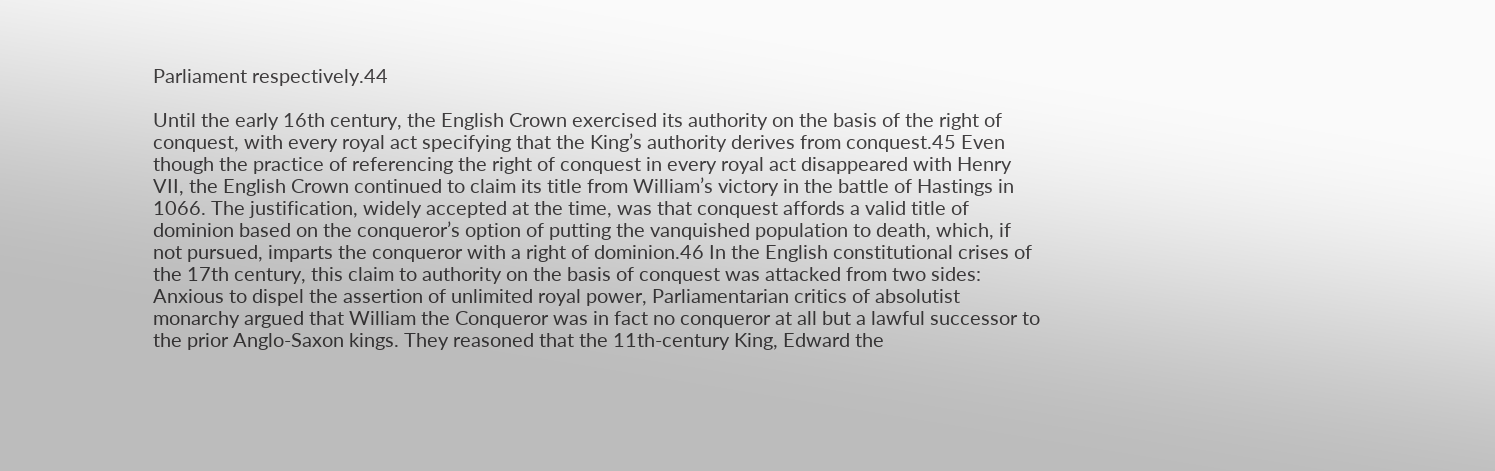Parliament respectively.44

Until the early 16th century, the English Crown exercised its authority on the basis of the right of conquest, with every royal act specifying that the King’s authority derives from conquest.45 Even though the practice of referencing the right of conquest in every royal act disappeared with Henry VII, the English Crown continued to claim its title from William’s victory in the battle of Hastings in 1066. The justification, widely accepted at the time, was that conquest affords a valid title of dominion based on the conqueror’s option of putting the vanquished population to death, which, if not pursued, imparts the conqueror with a right of dominion.46 In the English constitutional crises of the 17th century, this claim to authority on the basis of conquest was attacked from two sides: Anxious to dispel the assertion of unlimited royal power, Parliamentarian critics of absolutist monarchy argued that William the Conqueror was in fact no conqueror at all but a lawful successor to the prior Anglo-Saxon kings. They reasoned that the 11th-century King, Edward the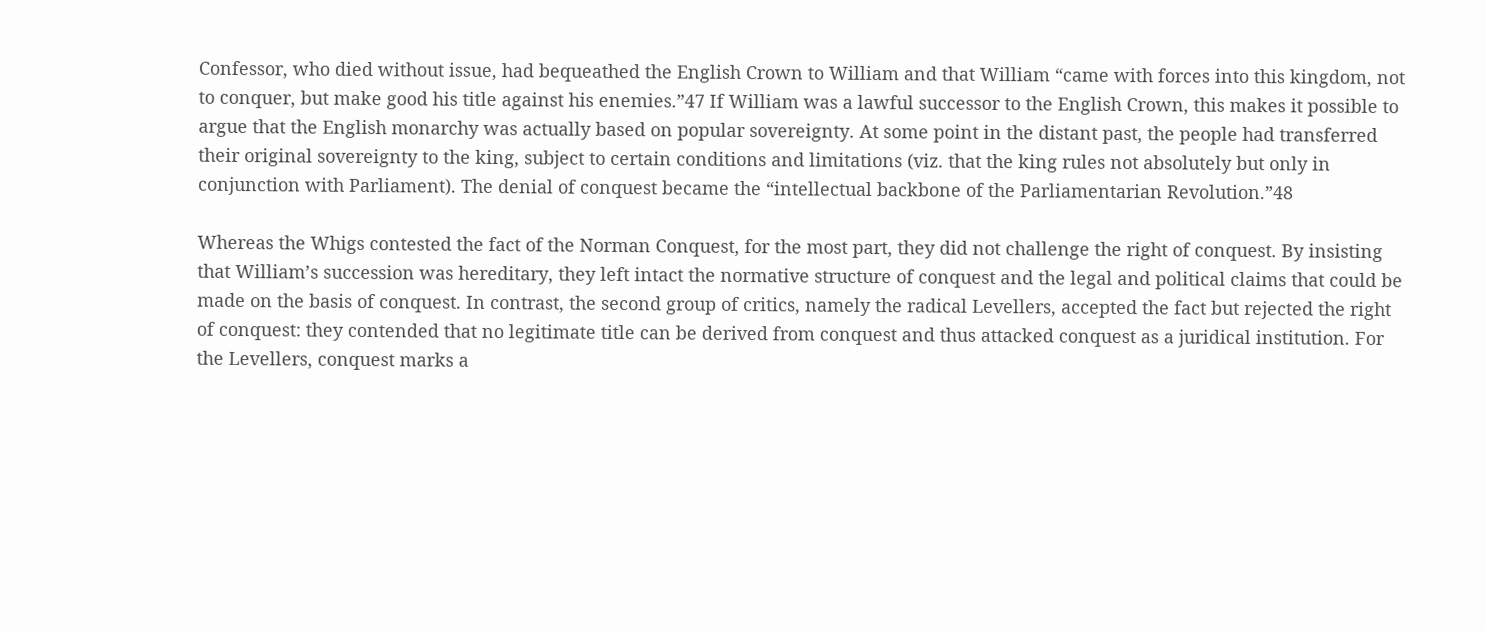Confessor, who died without issue, had bequeathed the English Crown to William and that William “came with forces into this kingdom, not to conquer, but make good his title against his enemies.”47 If William was a lawful successor to the English Crown, this makes it possible to argue that the English monarchy was actually based on popular sovereignty. At some point in the distant past, the people had transferred their original sovereignty to the king, subject to certain conditions and limitations (viz. that the king rules not absolutely but only in conjunction with Parliament). The denial of conquest became the “intellectual backbone of the Parliamentarian Revolution.”48

Whereas the Whigs contested the fact of the Norman Conquest, for the most part, they did not challenge the right of conquest. By insisting that William’s succession was hereditary, they left intact the normative structure of conquest and the legal and political claims that could be made on the basis of conquest. In contrast, the second group of critics, namely the radical Levellers, accepted the fact but rejected the right of conquest: they contended that no legitimate title can be derived from conquest and thus attacked conquest as a juridical institution. For the Levellers, conquest marks a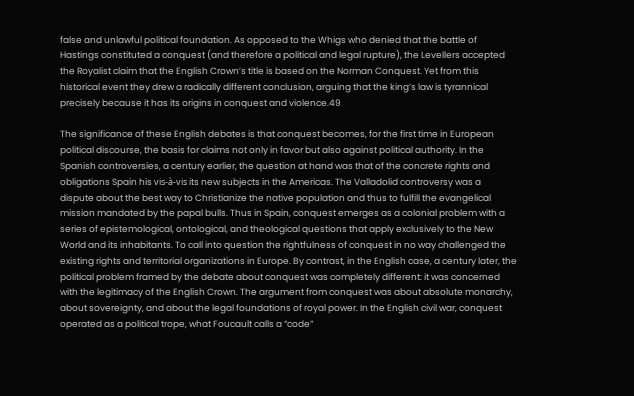false and unlawful political foundation. As opposed to the Whigs who denied that the battle of Hastings constituted a conquest (and therefore a political and legal rupture), the Levellers accepted the Royalist claim that the English Crown’s title is based on the Norman Conquest. Yet from this historical event they drew a radically different conclusion, arguing that the king’s law is tyrannical precisely because it has its origins in conquest and violence.49

The significance of these English debates is that conquest becomes, for the first time in European political discourse, the basis for claims not only in favor but also against political authority. In the Spanish controversies, a century earlier, the question at hand was that of the concrete rights and obligations Spain his vis-à-vis its new subjects in the Americas. The Valladolid controversy was a dispute about the best way to Christianize the native population and thus to fulfill the evangelical mission mandated by the papal bulls. Thus in Spain, conquest emerges as a colonial problem with a series of epistemological, ontological, and theological questions that apply exclusively to the New World and its inhabitants. To call into question the rightfulness of conquest in no way challenged the existing rights and territorial organizations in Europe. By contrast, in the English case, a century later, the political problem framed by the debate about conquest was completely different: it was concerned with the legitimacy of the English Crown. The argument from conquest was about absolute monarchy, about sovereignty, and about the legal foundations of royal power. In the English civil war, conquest operated as a political trope, what Foucault calls a “code”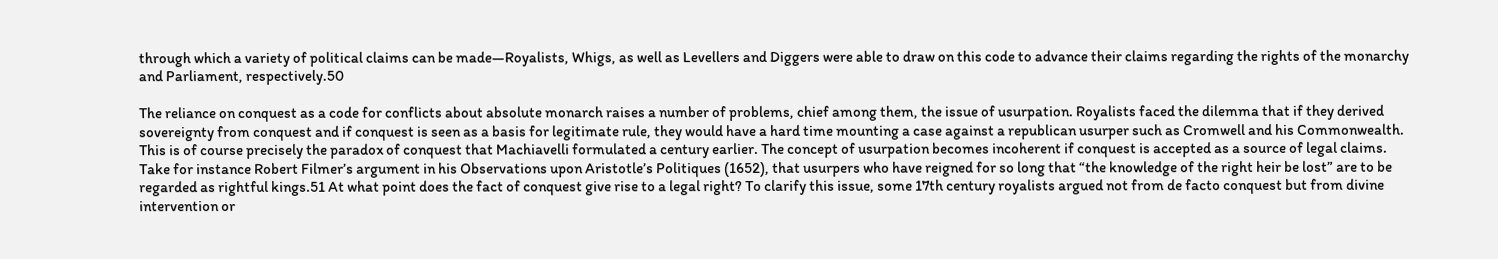through which a variety of political claims can be made—Royalists, Whigs, as well as Levellers and Diggers were able to draw on this code to advance their claims regarding the rights of the monarchy and Parliament, respectively.50

The reliance on conquest as a code for conflicts about absolute monarch raises a number of problems, chief among them, the issue of usurpation. Royalists faced the dilemma that if they derived sovereignty from conquest and if conquest is seen as a basis for legitimate rule, they would have a hard time mounting a case against a republican usurper such as Cromwell and his Commonwealth. This is of course precisely the paradox of conquest that Machiavelli formulated a century earlier. The concept of usurpation becomes incoherent if conquest is accepted as a source of legal claims. Take for instance Robert Filmer’s argument in his Observations upon Aristotle’s Politiques (1652), that usurpers who have reigned for so long that “the knowledge of the right heir be lost” are to be regarded as rightful kings.51 At what point does the fact of conquest give rise to a legal right? To clarify this issue, some 17th century royalists argued not from de facto conquest but from divine intervention or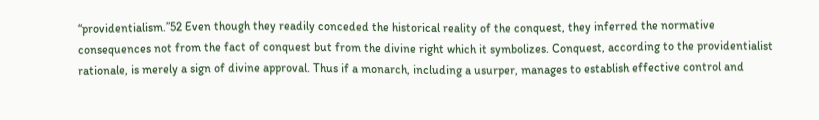“providentialism.”52 Even though they readily conceded the historical reality of the conquest, they inferred the normative consequences not from the fact of conquest but from the divine right which it symbolizes. Conquest, according to the providentialist rationale, is merely a sign of divine approval. Thus if a monarch, including a usurper, manages to establish effective control and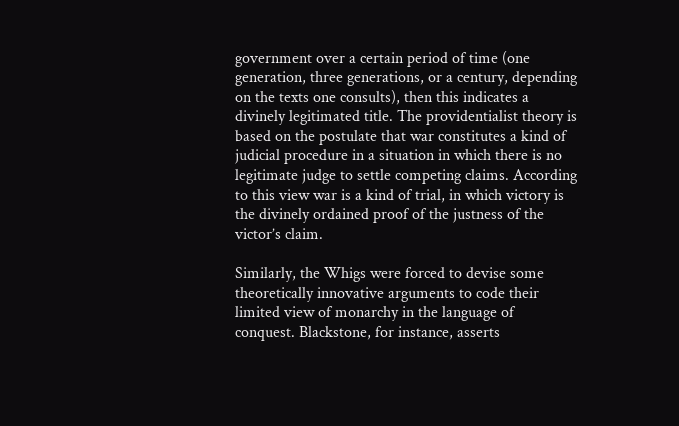government over a certain period of time (one generation, three generations, or a century, depending on the texts one consults), then this indicates a divinely legitimated title. The providentialist theory is based on the postulate that war constitutes a kind of judicial procedure in a situation in which there is no legitimate judge to settle competing claims. According to this view war is a kind of trial, in which victory is the divinely ordained proof of the justness of the victor’s claim.

Similarly, the Whigs were forced to devise some theoretically innovative arguments to code their limited view of monarchy in the language of conquest. Blackstone, for instance, asserts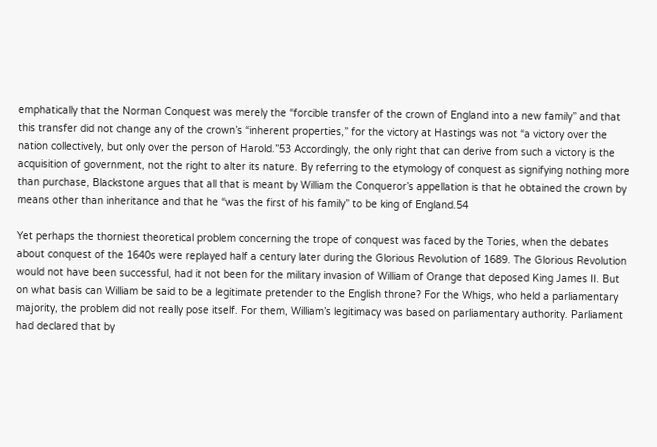emphatically that the Norman Conquest was merely the “forcible transfer of the crown of England into a new family” and that this transfer did not change any of the crown’s “inherent properties,” for the victory at Hastings was not “a victory over the nation collectively, but only over the person of Harold.”53 Accordingly, the only right that can derive from such a victory is the acquisition of government, not the right to alter its nature. By referring to the etymology of conquest as signifying nothing more than purchase, Blackstone argues that all that is meant by William the Conqueror’s appellation is that he obtained the crown by means other than inheritance and that he “was the first of his family” to be king of England.54

Yet perhaps the thorniest theoretical problem concerning the trope of conquest was faced by the Tories, when the debates about conquest of the 1640s were replayed half a century later during the Glorious Revolution of 1689. The Glorious Revolution would not have been successful, had it not been for the military invasion of William of Orange that deposed King James II. But on what basis can William be said to be a legitimate pretender to the English throne? For the Whigs, who held a parliamentary majority, the problem did not really pose itself. For them, William’s legitimacy was based on parliamentary authority. Parliament had declared that by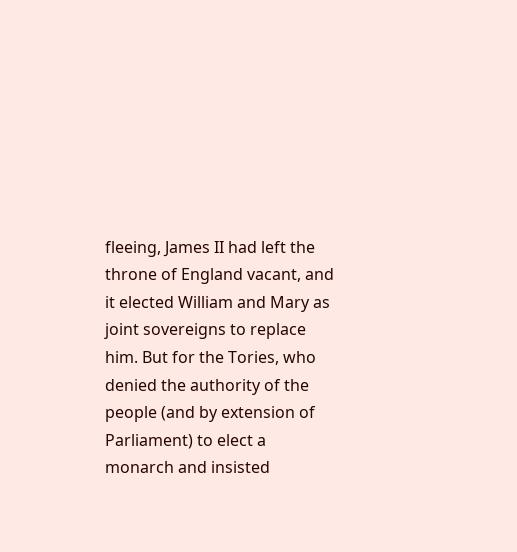fleeing, James II had left the throne of England vacant, and it elected William and Mary as joint sovereigns to replace him. But for the Tories, who denied the authority of the people (and by extension of Parliament) to elect a monarch and insisted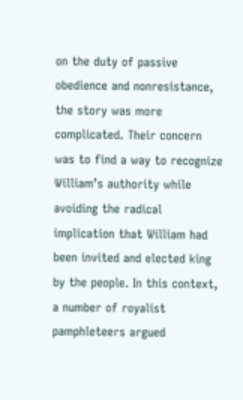on the duty of passive obedience and nonresistance, the story was more complicated. Their concern was to find a way to recognize William’s authority while avoiding the radical implication that William had been invited and elected king by the people. In this context, a number of royalist pamphleteers argued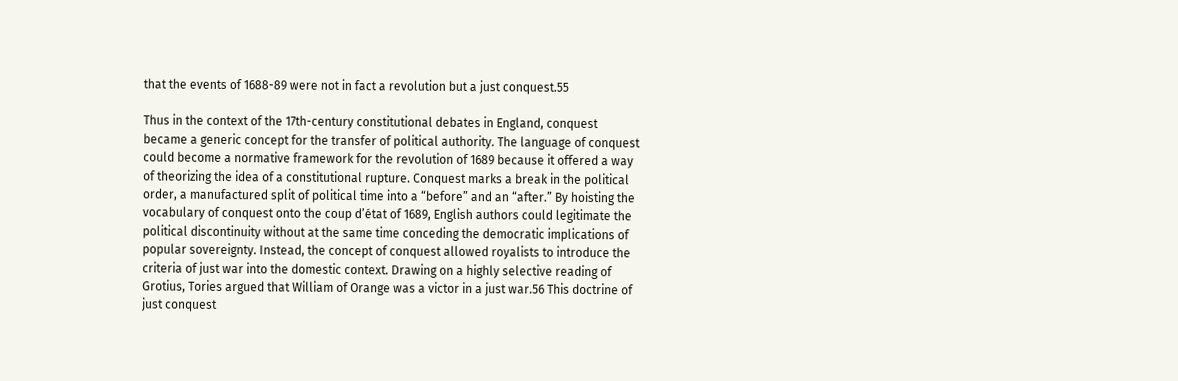that the events of 1688-89 were not in fact a revolution but a just conquest.55

Thus in the context of the 17th-century constitutional debates in England, conquest became a generic concept for the transfer of political authority. The language of conquest could become a normative framework for the revolution of 1689 because it offered a way of theorizing the idea of a constitutional rupture. Conquest marks a break in the political order, a manufactured split of political time into a “before” and an “after.” By hoisting the vocabulary of conquest onto the coup d’état of 1689, English authors could legitimate the political discontinuity without at the same time conceding the democratic implications of popular sovereignty. Instead, the concept of conquest allowed royalists to introduce the criteria of just war into the domestic context. Drawing on a highly selective reading of Grotius, Tories argued that William of Orange was a victor in a just war.56 This doctrine of just conquest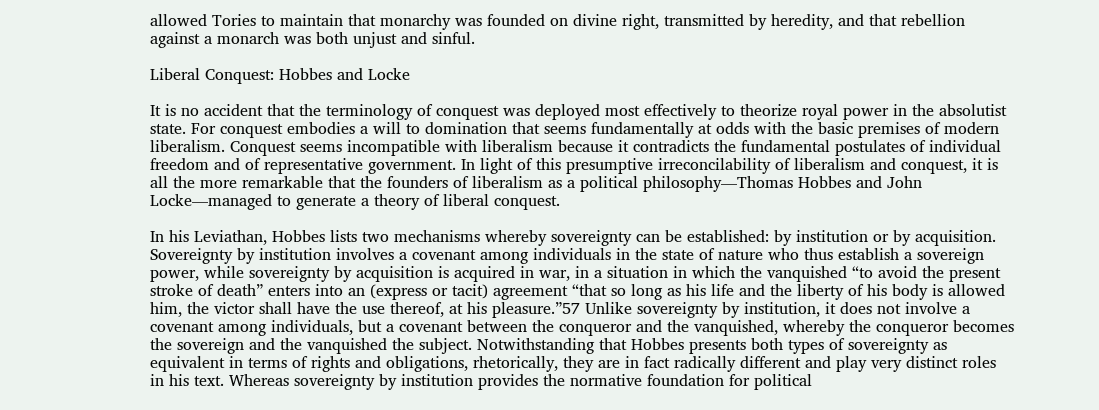allowed Tories to maintain that monarchy was founded on divine right, transmitted by heredity, and that rebellion against a monarch was both unjust and sinful.

Liberal Conquest: Hobbes and Locke

It is no accident that the terminology of conquest was deployed most effectively to theorize royal power in the absolutist state. For conquest embodies a will to domination that seems fundamentally at odds with the basic premises of modern liberalism. Conquest seems incompatible with liberalism because it contradicts the fundamental postulates of individual freedom and of representative government. In light of this presumptive irreconcilability of liberalism and conquest, it is all the more remarkable that the founders of liberalism as a political philosophy—Thomas Hobbes and John Locke—managed to generate a theory of liberal conquest.

In his Leviathan, Hobbes lists two mechanisms whereby sovereignty can be established: by institution or by acquisition. Sovereignty by institution involves a covenant among individuals in the state of nature who thus establish a sovereign power, while sovereignty by acquisition is acquired in war, in a situation in which the vanquished “to avoid the present stroke of death” enters into an (express or tacit) agreement “that so long as his life and the liberty of his body is allowed him, the victor shall have the use thereof, at his pleasure.”57 Unlike sovereignty by institution, it does not involve a covenant among individuals, but a covenant between the conqueror and the vanquished, whereby the conqueror becomes the sovereign and the vanquished the subject. Notwithstanding that Hobbes presents both types of sovereignty as equivalent in terms of rights and obligations, rhetorically, they are in fact radically different and play very distinct roles in his text. Whereas sovereignty by institution provides the normative foundation for political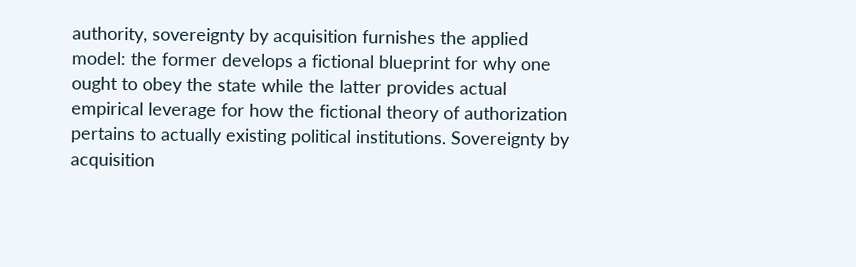authority, sovereignty by acquisition furnishes the applied model: the former develops a fictional blueprint for why one ought to obey the state while the latter provides actual empirical leverage for how the fictional theory of authorization pertains to actually existing political institutions. Sovereignty by acquisition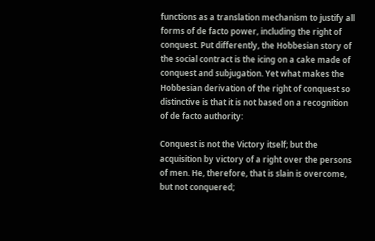functions as a translation mechanism to justify all forms of de facto power, including the right of conquest. Put differently, the Hobbesian story of the social contract is the icing on a cake made of conquest and subjugation. Yet what makes the Hobbesian derivation of the right of conquest so distinctive is that it is not based on a recognition of de facto authority:

Conquest is not the Victory itself; but the acquisition by victory of a right over the persons of men. He, therefore, that is slain is overcome, but not conquered;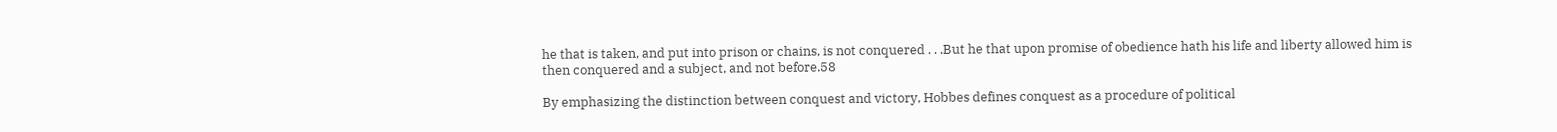he that is taken, and put into prison or chains, is not conquered . . .But he that upon promise of obedience hath his life and liberty allowed him is then conquered and a subject, and not before.58

By emphasizing the distinction between conquest and victory, Hobbes defines conquest as a procedure of political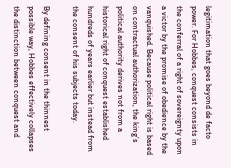legitimation that goes beyond de facto power. For Hobbes, conquest consists in the conferral of a right of sovereignty upon a victor by the promise of obedience by the vanquished. Because political right is based on contractual authorization, the king’s political authority derives not from a historical right of conquest established hundreds of years earlier but instead from the consent of his subjects today.

By defining consent in the thinnest possible way, Hobbes effectively collapses the distinction between conquest and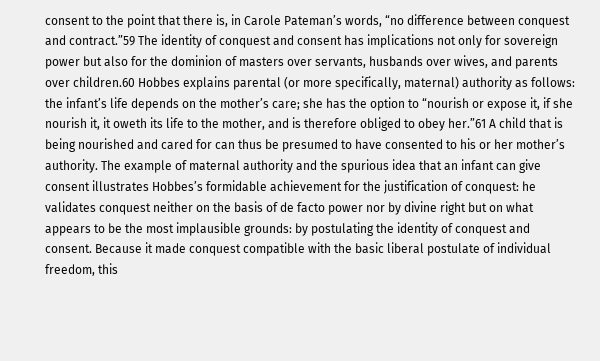consent to the point that there is, in Carole Pateman’s words, “no difference between conquest and contract.”59 The identity of conquest and consent has implications not only for sovereign power but also for the dominion of masters over servants, husbands over wives, and parents over children.60 Hobbes explains parental (or more specifically, maternal) authority as follows: the infant’s life depends on the mother’s care; she has the option to “nourish or expose it, if she nourish it, it oweth its life to the mother, and is therefore obliged to obey her.”61 A child that is being nourished and cared for can thus be presumed to have consented to his or her mother’s authority. The example of maternal authority and the spurious idea that an infant can give consent illustrates Hobbes’s formidable achievement for the justification of conquest: he validates conquest neither on the basis of de facto power nor by divine right but on what appears to be the most implausible grounds: by postulating the identity of conquest and consent. Because it made conquest compatible with the basic liberal postulate of individual freedom, this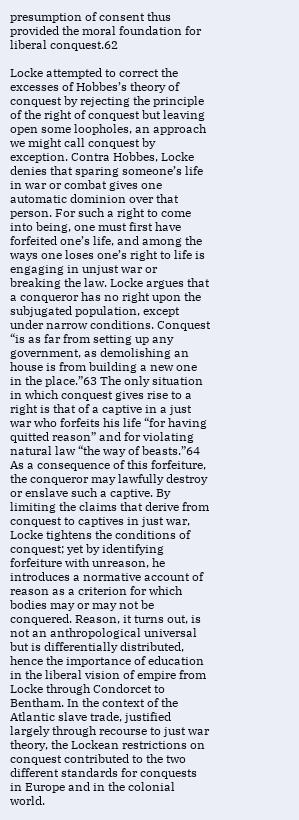presumption of consent thus provided the moral foundation for liberal conquest.62

Locke attempted to correct the excesses of Hobbes’s theory of conquest by rejecting the principle of the right of conquest but leaving open some loopholes, an approach we might call conquest by exception. Contra Hobbes, Locke denies that sparing someone’s life in war or combat gives one automatic dominion over that person. For such a right to come into being, one must first have forfeited one’s life, and among the ways one loses one’s right to life is engaging in unjust war or breaking the law. Locke argues that a conqueror has no right upon the subjugated population, except under narrow conditions. Conquest “is as far from setting up any government, as demolishing an house is from building a new one in the place.”63 The only situation in which conquest gives rise to a right is that of a captive in a just war who forfeits his life “for having quitted reason” and for violating natural law “the way of beasts.”64 As a consequence of this forfeiture, the conqueror may lawfully destroy or enslave such a captive. By limiting the claims that derive from conquest to captives in just war, Locke tightens the conditions of conquest; yet by identifying forfeiture with unreason, he introduces a normative account of reason as a criterion for which bodies may or may not be conquered. Reason, it turns out, is not an anthropological universal but is differentially distributed, hence the importance of education in the liberal vision of empire from Locke through Condorcet to Bentham. In the context of the Atlantic slave trade, justified largely through recourse to just war theory, the Lockean restrictions on conquest contributed to the two different standards for conquests in Europe and in the colonial world.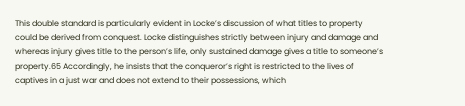This double standard is particularly evident in Locke’s discussion of what titles to property could be derived from conquest. Locke distinguishes strictly between injury and damage and whereas injury gives title to the person’s life, only sustained damage gives a title to someone’s property.65 Accordingly, he insists that the conqueror’s right is restricted to the lives of captives in a just war and does not extend to their possessions, which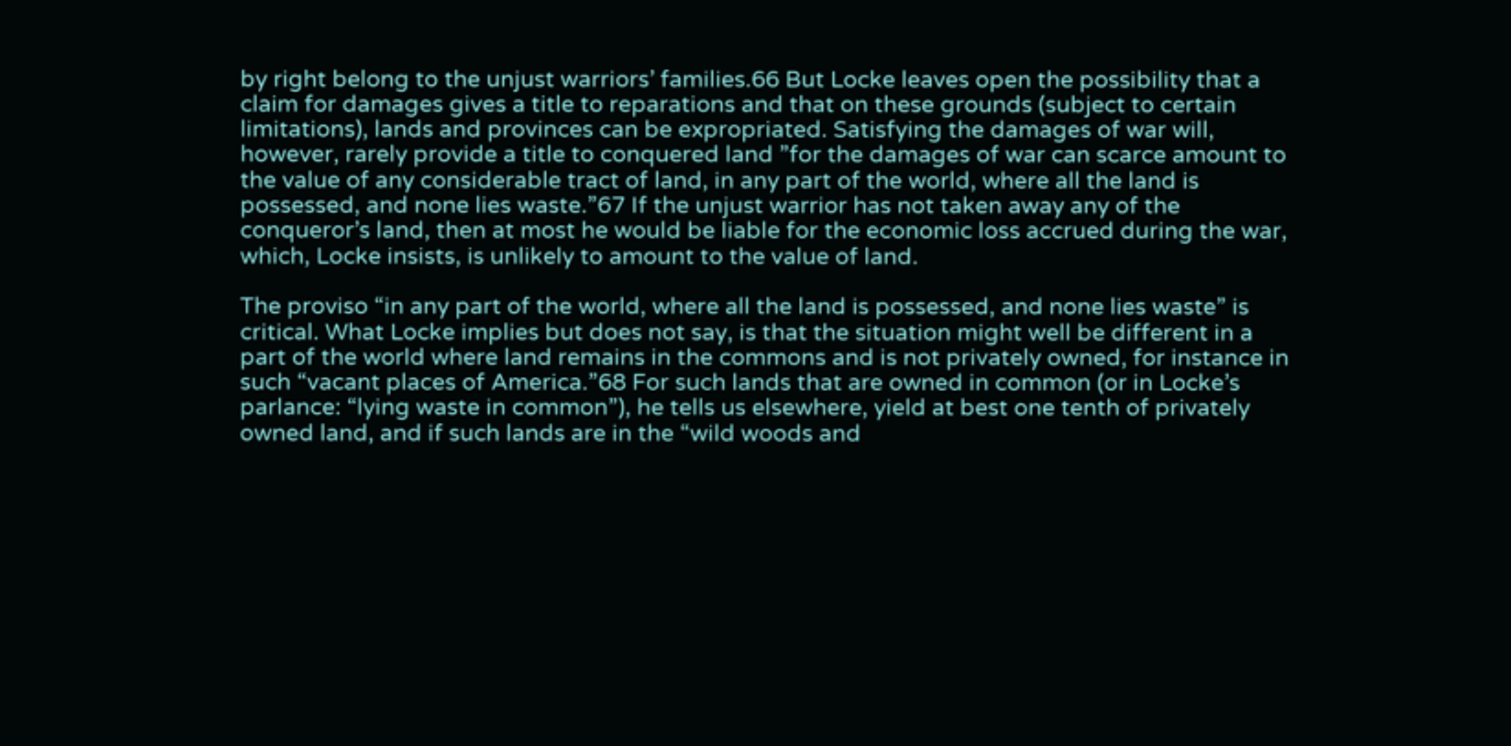by right belong to the unjust warriors’ families.66 But Locke leaves open the possibility that a claim for damages gives a title to reparations and that on these grounds (subject to certain limitations), lands and provinces can be expropriated. Satisfying the damages of war will, however, rarely provide a title to conquered land ”for the damages of war can scarce amount to the value of any considerable tract of land, in any part of the world, where all the land is possessed, and none lies waste.”67 If the unjust warrior has not taken away any of the conqueror’s land, then at most he would be liable for the economic loss accrued during the war, which, Locke insists, is unlikely to amount to the value of land.

The proviso “in any part of the world, where all the land is possessed, and none lies waste” is critical. What Locke implies but does not say, is that the situation might well be different in a part of the world where land remains in the commons and is not privately owned, for instance in such “vacant places of America.”68 For such lands that are owned in common (or in Locke’s parlance: “lying waste in common”), he tells us elsewhere, yield at best one tenth of privately owned land, and if such lands are in the “wild woods and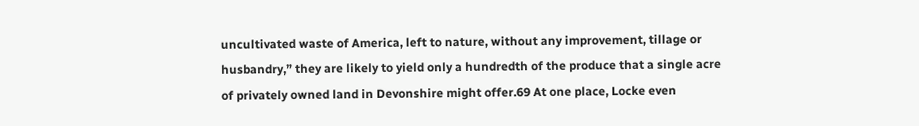uncultivated waste of America, left to nature, without any improvement, tillage or husbandry,” they are likely to yield only a hundredth of the produce that a single acre of privately owned land in Devonshire might offer.69 At one place, Locke even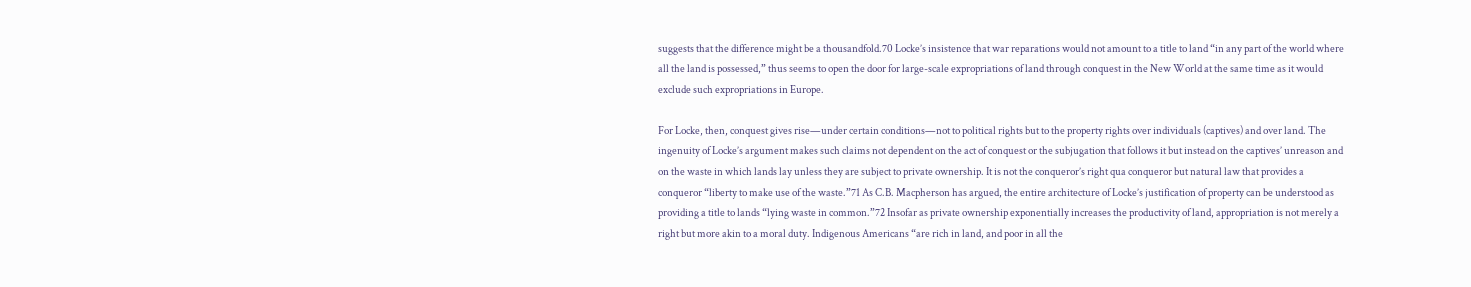suggests that the difference might be a thousandfold.70 Locke’s insistence that war reparations would not amount to a title to land “in any part of the world where all the land is possessed,” thus seems to open the door for large-scale expropriations of land through conquest in the New World at the same time as it would exclude such expropriations in Europe.

For Locke, then, conquest gives rise—under certain conditions—not to political rights but to the property rights over individuals (captives) and over land. The ingenuity of Locke’s argument makes such claims not dependent on the act of conquest or the subjugation that follows it but instead on the captives’ unreason and on the waste in which lands lay unless they are subject to private ownership. It is not the conqueror’s right qua conqueror but natural law that provides a conqueror “liberty to make use of the waste.”71 As C.B. Macpherson has argued, the entire architecture of Locke’s justification of property can be understood as providing a title to lands “lying waste in common.”72 Insofar as private ownership exponentially increases the productivity of land, appropriation is not merely a right but more akin to a moral duty. Indigenous Americans “are rich in land, and poor in all the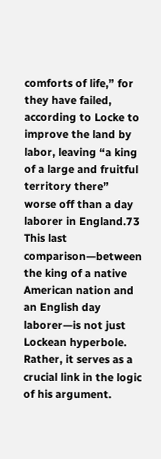comforts of life,” for they have failed, according to Locke to improve the land by labor, leaving “a king of a large and fruitful territory there” worse off than a day laborer in England.73 This last comparison—between the king of a native American nation and an English day laborer—is not just Lockean hyperbole. Rather, it serves as a crucial link in the logic of his argument.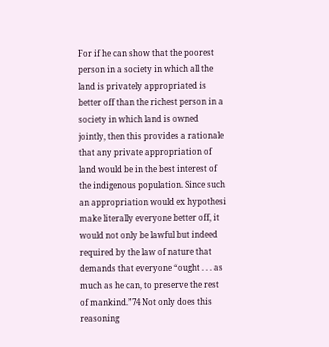For if he can show that the poorest person in a society in which all the land is privately appropriated is better off than the richest person in a society in which land is owned jointly, then this provides a rationale that any private appropriation of land would be in the best interest of the indigenous population. Since such an appropriation would ex hypothesi make literally everyone better off, it would not only be lawful but indeed required by the law of nature that demands that everyone “ought . . . as much as he can, to preserve the rest of mankind.”74 Not only does this reasoning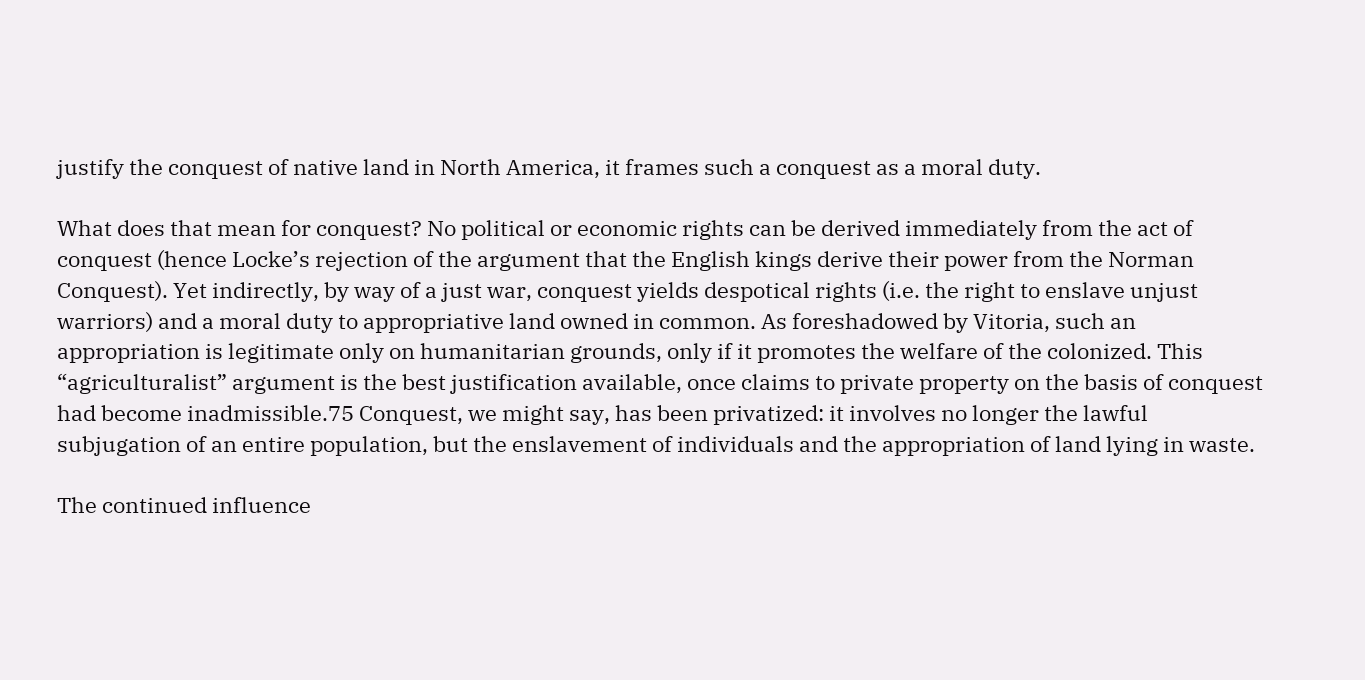justify the conquest of native land in North America, it frames such a conquest as a moral duty.

What does that mean for conquest? No political or economic rights can be derived immediately from the act of conquest (hence Locke’s rejection of the argument that the English kings derive their power from the Norman Conquest). Yet indirectly, by way of a just war, conquest yields despotical rights (i.e. the right to enslave unjust warriors) and a moral duty to appropriative land owned in common. As foreshadowed by Vitoria, such an appropriation is legitimate only on humanitarian grounds, only if it promotes the welfare of the colonized. This “agriculturalist” argument is the best justification available, once claims to private property on the basis of conquest had become inadmissible.75 Conquest, we might say, has been privatized: it involves no longer the lawful subjugation of an entire population, but the enslavement of individuals and the appropriation of land lying in waste.

The continued influence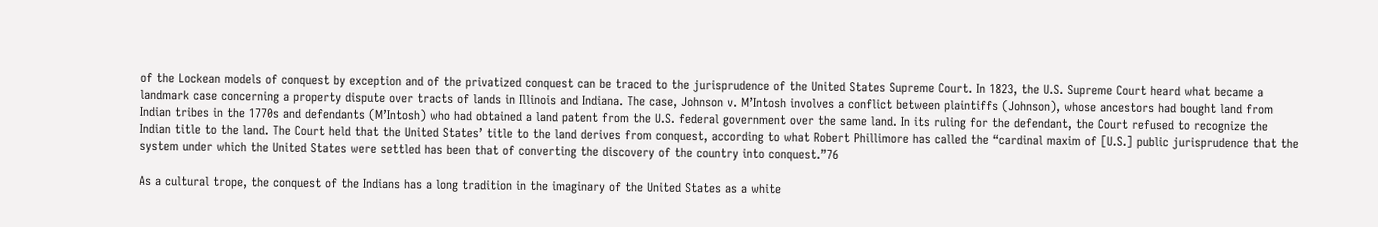of the Lockean models of conquest by exception and of the privatized conquest can be traced to the jurisprudence of the United States Supreme Court. In 1823, the U.S. Supreme Court heard what became a landmark case concerning a property dispute over tracts of lands in Illinois and Indiana. The case, Johnson v. M’Intosh involves a conflict between plaintiffs (Johnson), whose ancestors had bought land from Indian tribes in the 1770s and defendants (M’Intosh) who had obtained a land patent from the U.S. federal government over the same land. In its ruling for the defendant, the Court refused to recognize the Indian title to the land. The Court held that the United States’ title to the land derives from conquest, according to what Robert Phillimore has called the “cardinal maxim of [U.S.] public jurisprudence that the system under which the United States were settled has been that of converting the discovery of the country into conquest.”76

As a cultural trope, the conquest of the Indians has a long tradition in the imaginary of the United States as a white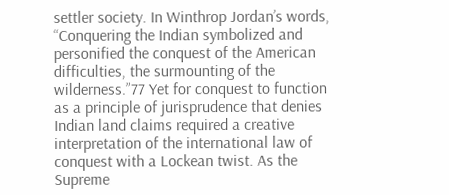settler society. In Winthrop Jordan’s words, “Conquering the Indian symbolized and personified the conquest of the American difficulties, the surmounting of the wilderness.”77 Yet for conquest to function as a principle of jurisprudence that denies Indian land claims required a creative interpretation of the international law of conquest with a Lockean twist. As the Supreme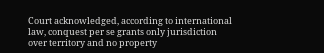Court acknowledged, according to international law, conquest per se grants only jurisdiction over territory and no property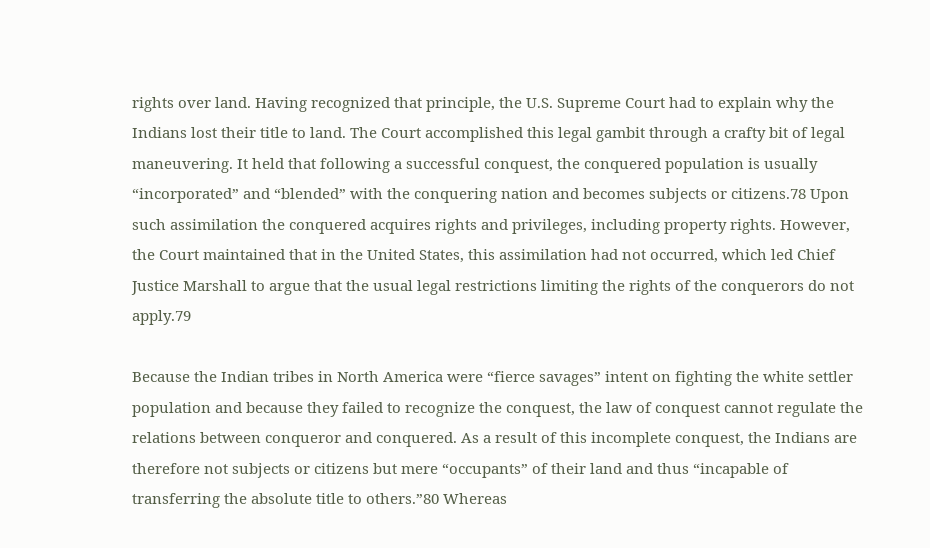rights over land. Having recognized that principle, the U.S. Supreme Court had to explain why the Indians lost their title to land. The Court accomplished this legal gambit through a crafty bit of legal maneuvering. It held that following a successful conquest, the conquered population is usually “incorporated” and “blended” with the conquering nation and becomes subjects or citizens.78 Upon such assimilation the conquered acquires rights and privileges, including property rights. However, the Court maintained that in the United States, this assimilation had not occurred, which led Chief Justice Marshall to argue that the usual legal restrictions limiting the rights of the conquerors do not apply.79

Because the Indian tribes in North America were “fierce savages” intent on fighting the white settler population and because they failed to recognize the conquest, the law of conquest cannot regulate the relations between conqueror and conquered. As a result of this incomplete conquest, the Indians are therefore not subjects or citizens but mere “occupants” of their land and thus “incapable of transferring the absolute title to others.”80 Whereas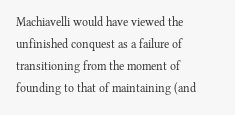Machiavelli would have viewed the unfinished conquest as a failure of transitioning from the moment of founding to that of maintaining (and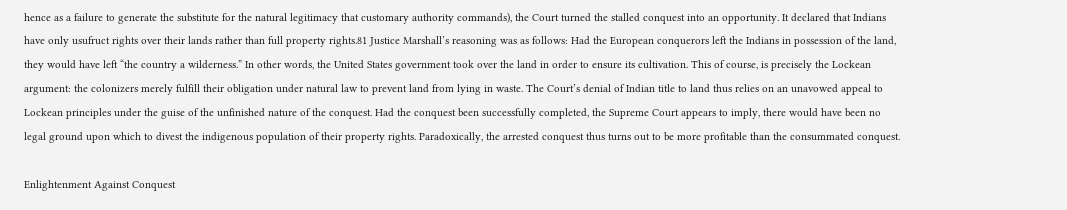hence as a failure to generate the substitute for the natural legitimacy that customary authority commands), the Court turned the stalled conquest into an opportunity. It declared that Indians have only usufruct rights over their lands rather than full property rights.81 Justice Marshall’s reasoning was as follows: Had the European conquerors left the Indians in possession of the land, they would have left “the country a wilderness.” In other words, the United States government took over the land in order to ensure its cultivation. This of course, is precisely the Lockean argument: the colonizers merely fulfill their obligation under natural law to prevent land from lying in waste. The Court’s denial of Indian title to land thus relies on an unavowed appeal to Lockean principles under the guise of the unfinished nature of the conquest. Had the conquest been successfully completed, the Supreme Court appears to imply, there would have been no legal ground upon which to divest the indigenous population of their property rights. Paradoxically, the arrested conquest thus turns out to be more profitable than the consummated conquest.

Enlightenment Against Conquest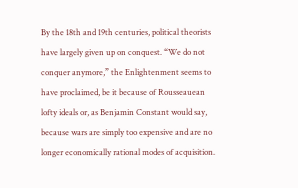By the 18th and 19th centuries, political theorists have largely given up on conquest. “We do not conquer anymore,” the Enlightenment seems to have proclaimed, be it because of Rousseauean lofty ideals or, as Benjamin Constant would say, because wars are simply too expensive and are no longer economically rational modes of acquisition.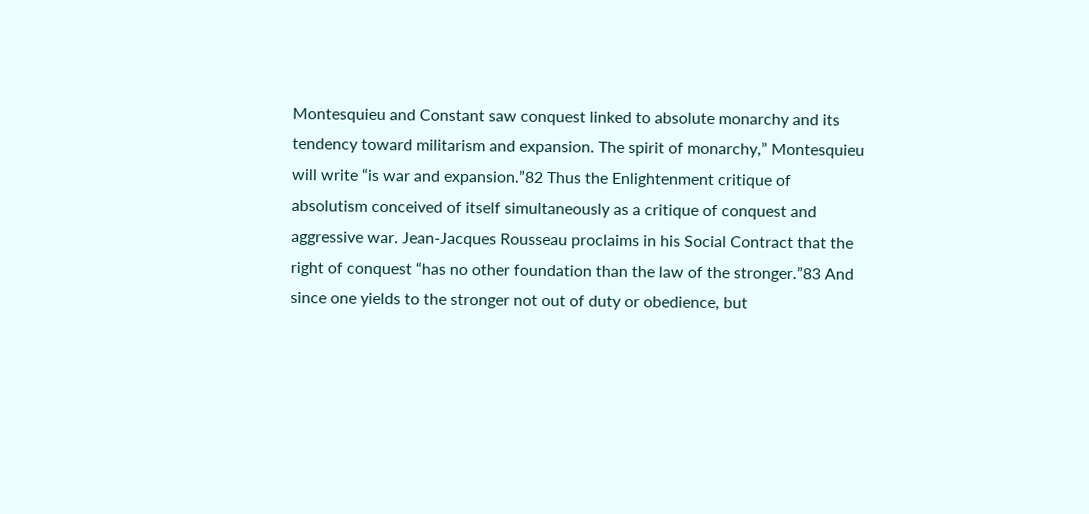Montesquieu and Constant saw conquest linked to absolute monarchy and its tendency toward militarism and expansion. The spirit of monarchy,” Montesquieu will write “is war and expansion.”82 Thus the Enlightenment critique of absolutism conceived of itself simultaneously as a critique of conquest and aggressive war. Jean-Jacques Rousseau proclaims in his Social Contract that the right of conquest “has no other foundation than the law of the stronger.”83 And since one yields to the stronger not out of duty or obedience, but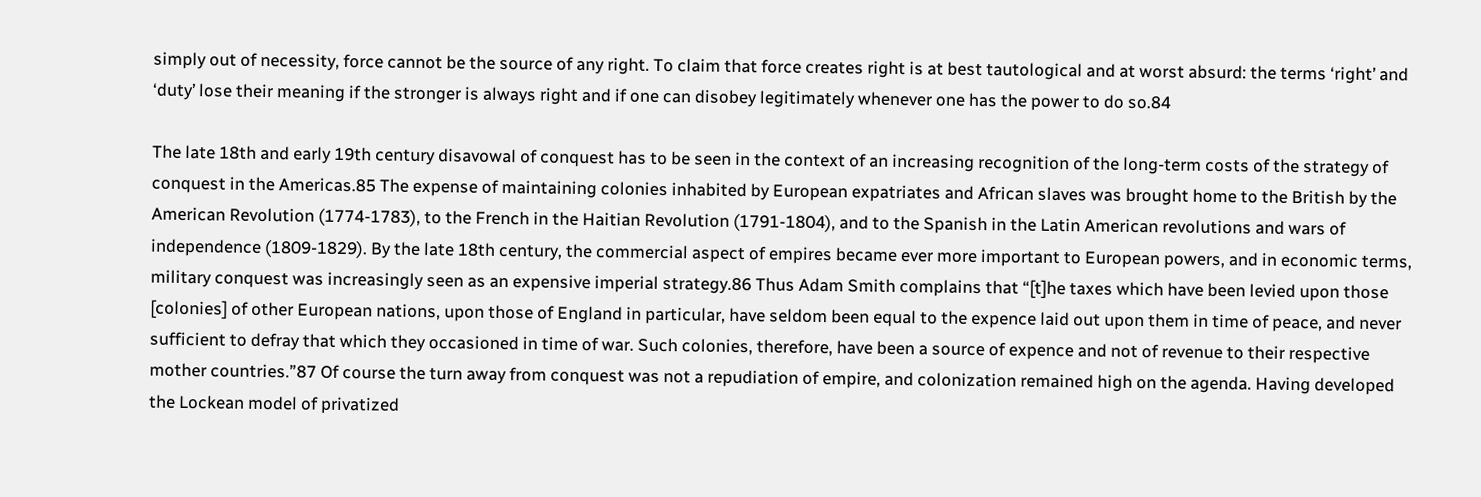simply out of necessity, force cannot be the source of any right. To claim that force creates right is at best tautological and at worst absurd: the terms ‘right’ and ‘duty’ lose their meaning if the stronger is always right and if one can disobey legitimately whenever one has the power to do so.84

The late 18th and early 19th century disavowal of conquest has to be seen in the context of an increasing recognition of the long-term costs of the strategy of conquest in the Americas.85 The expense of maintaining colonies inhabited by European expatriates and African slaves was brought home to the British by the American Revolution (1774-1783), to the French in the Haitian Revolution (1791-1804), and to the Spanish in the Latin American revolutions and wars of independence (1809-1829). By the late 18th century, the commercial aspect of empires became ever more important to European powers, and in economic terms, military conquest was increasingly seen as an expensive imperial strategy.86 Thus Adam Smith complains that “[t]he taxes which have been levied upon those [colonies] of other European nations, upon those of England in particular, have seldom been equal to the expence laid out upon them in time of peace, and never sufficient to defray that which they occasioned in time of war. Such colonies, therefore, have been a source of expence and not of revenue to their respective mother countries.”87 Of course the turn away from conquest was not a repudiation of empire, and colonization remained high on the agenda. Having developed the Lockean model of privatized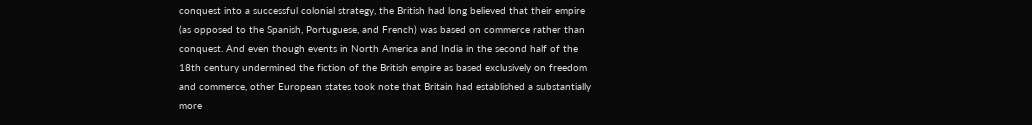conquest into a successful colonial strategy, the British had long believed that their empire (as opposed to the Spanish, Portuguese, and French) was based on commerce rather than conquest. And even though events in North America and India in the second half of the 18th century undermined the fiction of the British empire as based exclusively on freedom and commerce, other European states took note that Britain had established a substantially more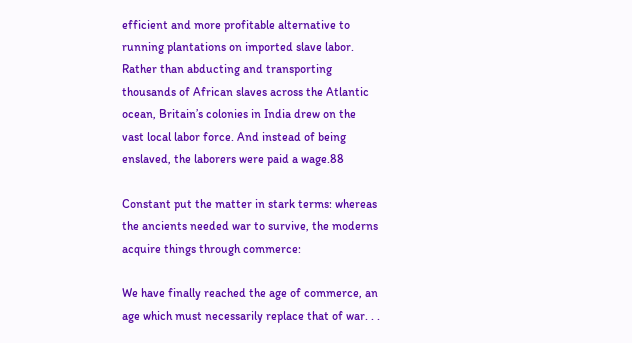efficient and more profitable alternative to running plantations on imported slave labor. Rather than abducting and transporting thousands of African slaves across the Atlantic ocean, Britain’s colonies in India drew on the vast local labor force. And instead of being enslaved, the laborers were paid a wage.88

Constant put the matter in stark terms: whereas the ancients needed war to survive, the moderns acquire things through commerce:

We have finally reached the age of commerce, an age which must necessarily replace that of war. . .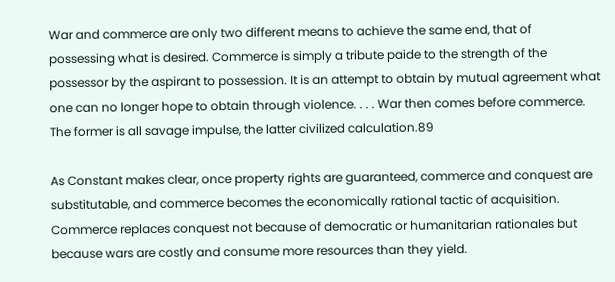War and commerce are only two different means to achieve the same end, that of possessing what is desired. Commerce is simply a tribute paide to the strength of the possessor by the aspirant to possession. It is an attempt to obtain by mutual agreement what one can no longer hope to obtain through violence. . . . War then comes before commerce. The former is all savage impulse, the latter civilized calculation.89

As Constant makes clear, once property rights are guaranteed, commerce and conquest are substitutable, and commerce becomes the economically rational tactic of acquisition. Commerce replaces conquest not because of democratic or humanitarian rationales but because wars are costly and consume more resources than they yield.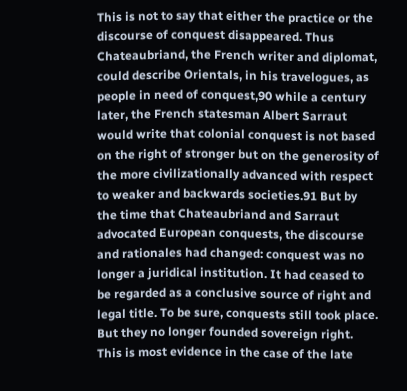This is not to say that either the practice or the discourse of conquest disappeared. Thus Chateaubriand, the French writer and diplomat, could describe Orientals, in his travelogues, as people in need of conquest,90 while a century later, the French statesman Albert Sarraut would write that colonial conquest is not based on the right of stronger but on the generosity of the more civilizationally advanced with respect to weaker and backwards societies.91 But by the time that Chateaubriand and Sarraut advocated European conquests, the discourse and rationales had changed: conquest was no longer a juridical institution. It had ceased to be regarded as a conclusive source of right and legal title. To be sure, conquests still took place. But they no longer founded sovereign right. This is most evidence in the case of the late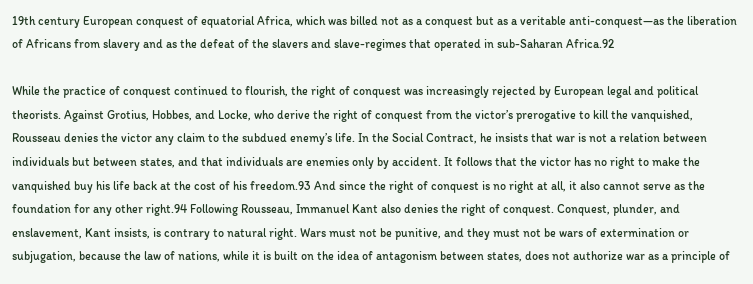19th century European conquest of equatorial Africa, which was billed not as a conquest but as a veritable anti-conquest—as the liberation of Africans from slavery and as the defeat of the slavers and slave-regimes that operated in sub-Saharan Africa.92

While the practice of conquest continued to flourish, the right of conquest was increasingly rejected by European legal and political theorists. Against Grotius, Hobbes, and Locke, who derive the right of conquest from the victor’s prerogative to kill the vanquished, Rousseau denies the victor any claim to the subdued enemy’s life. In the Social Contract, he insists that war is not a relation between individuals but between states, and that individuals are enemies only by accident. It follows that the victor has no right to make the vanquished buy his life back at the cost of his freedom.93 And since the right of conquest is no right at all, it also cannot serve as the foundation for any other right.94 Following Rousseau, Immanuel Kant also denies the right of conquest. Conquest, plunder, and enslavement, Kant insists, is contrary to natural right. Wars must not be punitive, and they must not be wars of extermination or subjugation, because the law of nations, while it is built on the idea of antagonism between states, does not authorize war as a principle of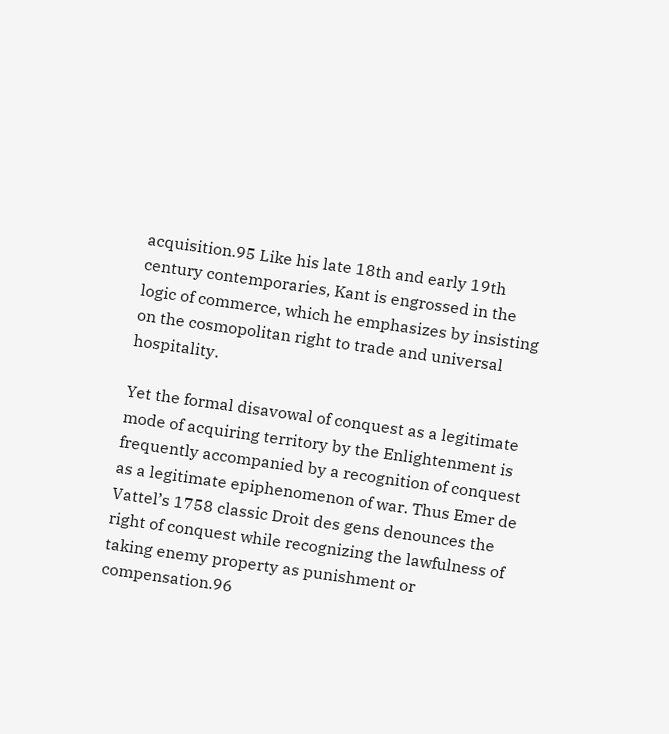acquisition.95 Like his late 18th and early 19th century contemporaries, Kant is engrossed in the logic of commerce, which he emphasizes by insisting on the cosmopolitan right to trade and universal hospitality.

Yet the formal disavowal of conquest as a legitimate mode of acquiring territory by the Enlightenment is frequently accompanied by a recognition of conquest as a legitimate epiphenomenon of war. Thus Emer de Vattel’s 1758 classic Droit des gens denounces the right of conquest while recognizing the lawfulness of taking enemy property as punishment or compensation.96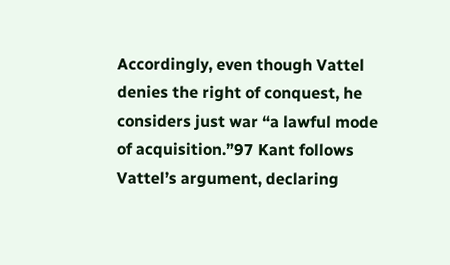Accordingly, even though Vattel denies the right of conquest, he considers just war “a lawful mode of acquisition.”97 Kant follows Vattel’s argument, declaring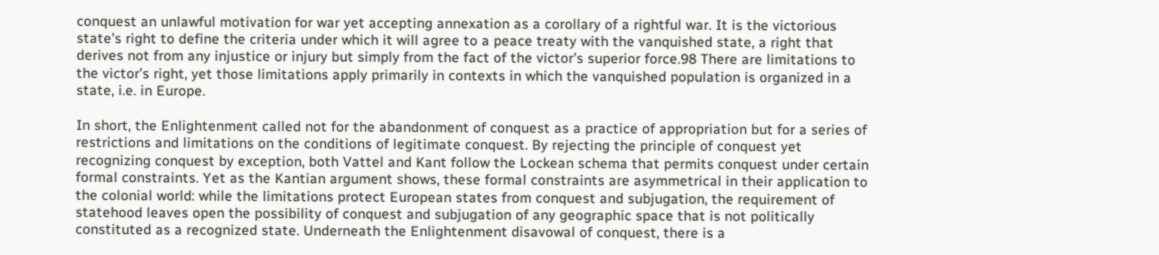conquest an unlawful motivation for war yet accepting annexation as a corollary of a rightful war. It is the victorious state’s right to define the criteria under which it will agree to a peace treaty with the vanquished state, a right that derives not from any injustice or injury but simply from the fact of the victor’s superior force.98 There are limitations to the victor’s right, yet those limitations apply primarily in contexts in which the vanquished population is organized in a state, i.e. in Europe.

In short, the Enlightenment called not for the abandonment of conquest as a practice of appropriation but for a series of restrictions and limitations on the conditions of legitimate conquest. By rejecting the principle of conquest yet recognizing conquest by exception, both Vattel and Kant follow the Lockean schema that permits conquest under certain formal constraints. Yet as the Kantian argument shows, these formal constraints are asymmetrical in their application to the colonial world: while the limitations protect European states from conquest and subjugation, the requirement of statehood leaves open the possibility of conquest and subjugation of any geographic space that is not politically constituted as a recognized state. Underneath the Enlightenment disavowal of conquest, there is a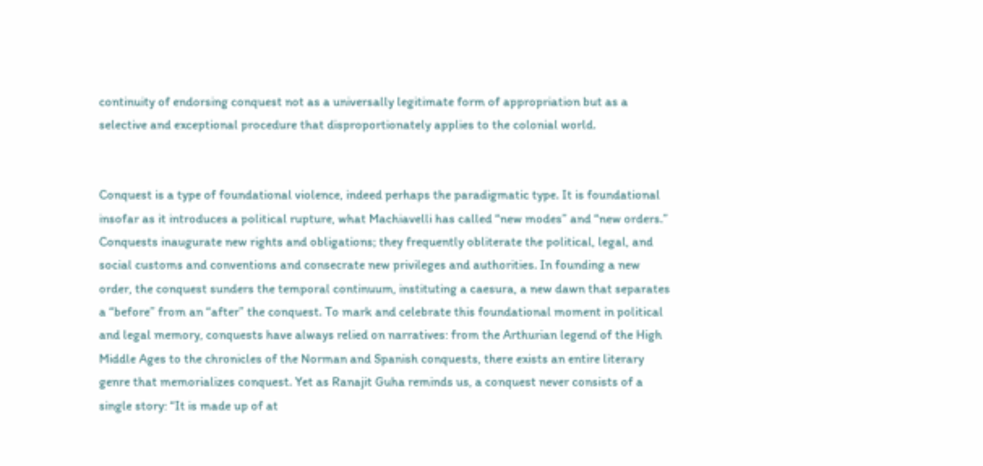continuity of endorsing conquest not as a universally legitimate form of appropriation but as a selective and exceptional procedure that disproportionately applies to the colonial world.


Conquest is a type of foundational violence, indeed perhaps the paradigmatic type. It is foundational insofar as it introduces a political rupture, what Machiavelli has called “new modes” and “new orders.” Conquests inaugurate new rights and obligations; they frequently obliterate the political, legal, and social customs and conventions and consecrate new privileges and authorities. In founding a new order, the conquest sunders the temporal continuum, instituting a caesura, a new dawn that separates a “before” from an “after” the conquest. To mark and celebrate this foundational moment in political and legal memory, conquests have always relied on narratives: from the Arthurian legend of the High Middle Ages to the chronicles of the Norman and Spanish conquests, there exists an entire literary genre that memorializes conquest. Yet as Ranajit Guha reminds us, a conquest never consists of a single story: “It is made up of at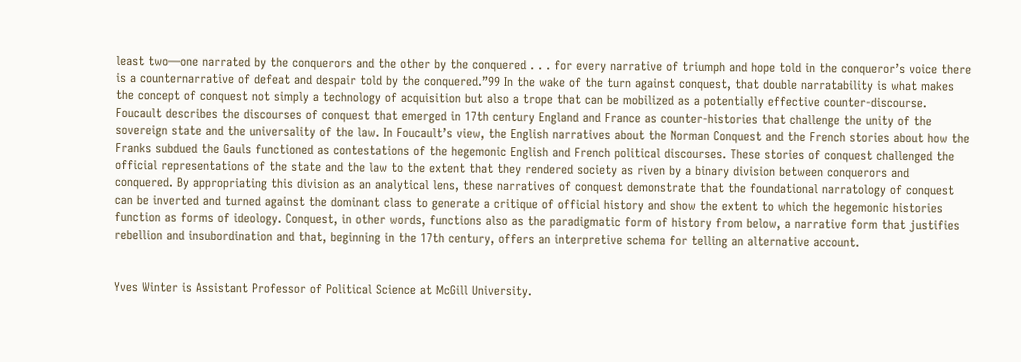least two—one narrated by the conquerors and the other by the conquered . . . for every narrative of triumph and hope told in the conqueror’s voice there is a counternarrative of defeat and despair told by the conquered.”99 In the wake of the turn against conquest, that double narratability is what makes the concept of conquest not simply a technology of acquisition but also a trope that can be mobilized as a potentially effective counter-discourse. Foucault describes the discourses of conquest that emerged in 17th century England and France as counter-histories that challenge the unity of the sovereign state and the universality of the law. In Foucault’s view, the English narratives about the Norman Conquest and the French stories about how the Franks subdued the Gauls functioned as contestations of the hegemonic English and French political discourses. These stories of conquest challenged the official representations of the state and the law to the extent that they rendered society as riven by a binary division between conquerors and conquered. By appropriating this division as an analytical lens, these narratives of conquest demonstrate that the foundational narratology of conquest can be inverted and turned against the dominant class to generate a critique of official history and show the extent to which the hegemonic histories function as forms of ideology. Conquest, in other words, functions also as the paradigmatic form of history from below, a narrative form that justifies rebellion and insubordination and that, beginning in the 17th century, offers an interpretive schema for telling an alternative account.


Yves Winter is Assistant Professor of Political Science at McGill University.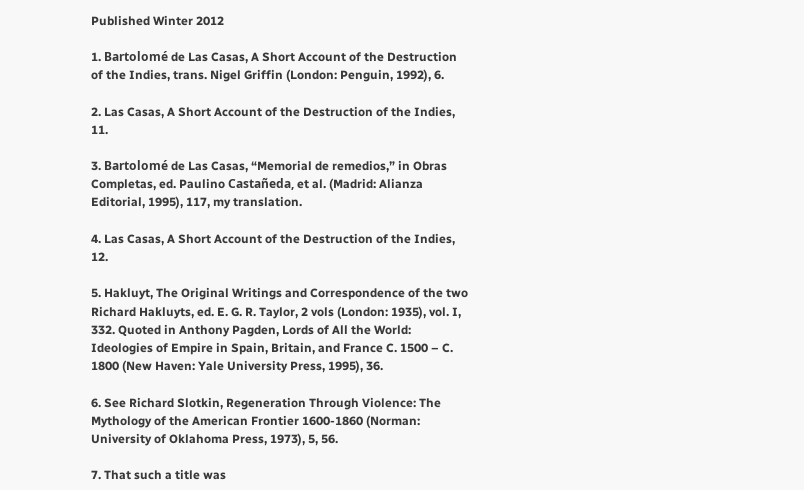Published Winter 2012

1. Bartolomé de Las Casas, A Short Account of the Destruction of the Indies, trans. Nigel Griffin (London: Penguin, 1992), 6.

2. Las Casas, A Short Account of the Destruction of the Indies, 11.

3. Bartolomé de Las Casas, “Memorial de remedios,” in Obras Completas, ed. Paulino Castañeda, et al. (Madrid: Alianza Editorial, 1995), 117, my translation.

4. Las Casas, A Short Account of the Destruction of the Indies, 12.

5. Hakluyt, The Original Writings and Correspondence of the two Richard Hakluyts, ed. E. G. R. Taylor, 2 vols (London: 1935), vol. I, 332. Quoted in Anthony Pagden, Lords of All the World: Ideologies of Empire in Spain, Britain, and France C. 1500 – C. 1800 (New Haven: Yale University Press, 1995), 36.

6. See Richard Slotkin, Regeneration Through Violence: The Mythology of the American Frontier 1600-1860 (Norman: University of Oklahoma Press, 1973), 5, 56.

7. That such a title was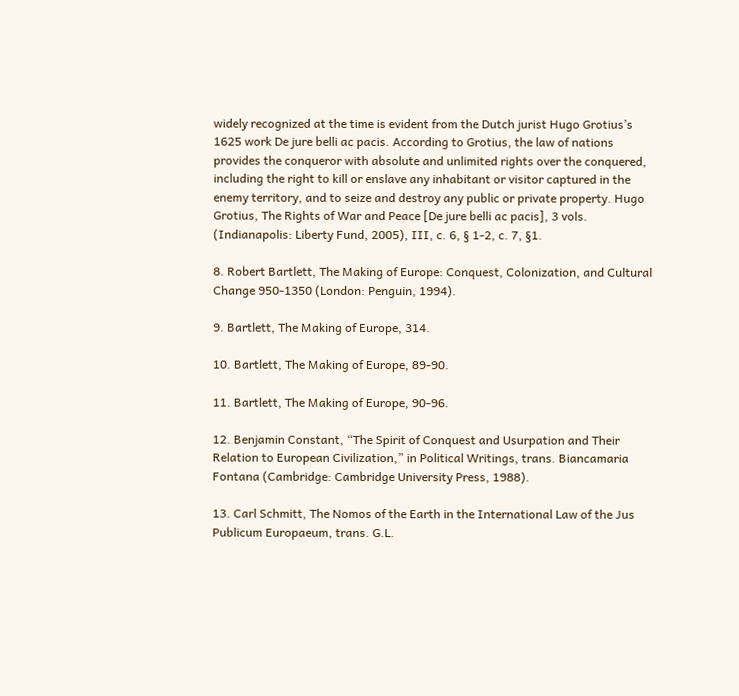widely recognized at the time is evident from the Dutch jurist Hugo Grotius’s 1625 work De jure belli ac pacis. According to Grotius, the law of nations provides the conqueror with absolute and unlimited rights over the conquered, including the right to kill or enslave any inhabitant or visitor captured in the enemy territory, and to seize and destroy any public or private property. Hugo Grotius, The Rights of War and Peace [De jure belli ac pacis], 3 vols. (Indianapolis: Liberty Fund, 2005), III, c. 6, § 1-2, c. 7, §1.

8. Robert Bartlett, The Making of Europe: Conquest, Colonization, and Cultural Change 950-1350 (London: Penguin, 1994).

9. Bartlett, The Making of Europe, 314.

10. Bartlett, The Making of Europe, 89-90.

11. Bartlett, The Making of Europe, 90-96.

12. Benjamin Constant, “The Spirit of Conquest and Usurpation and Their Relation to European Civilization,” in Political Writings, trans. Biancamaria Fontana (Cambridge: Cambridge University Press, 1988).

13. Carl Schmitt, The Nomos of the Earth in the International Law of the Jus Publicum Europaeum, trans. G.L.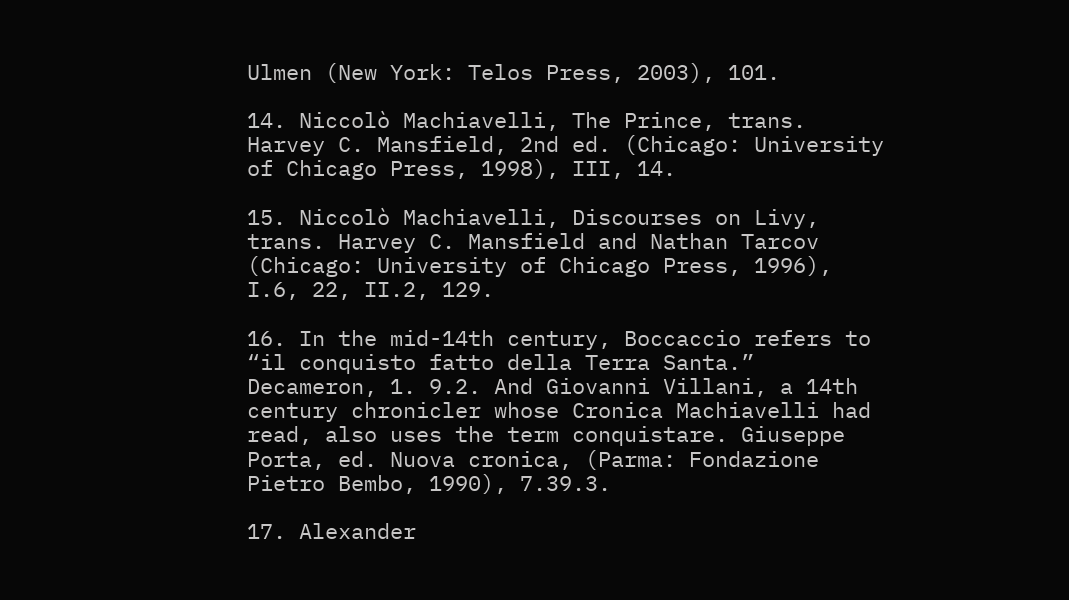Ulmen (New York: Telos Press, 2003), 101.

14. Niccolò Machiavelli, The Prince, trans. Harvey C. Mansfield, 2nd ed. (Chicago: University of Chicago Press, 1998), III, 14.

15. Niccolò Machiavelli, Discourses on Livy, trans. Harvey C. Mansfield and Nathan Tarcov (Chicago: University of Chicago Press, 1996), I.6, 22, II.2, 129.

16. In the mid-14th century, Boccaccio refers to “il conquisto fatto della Terra Santa.” Decameron, 1. 9.2. And Giovanni Villani, a 14th century chronicler whose Cronica Machiavelli had read, also uses the term conquistare. Giuseppe Porta, ed. Nuova cronica, (Parma: Fondazione Pietro Bembo, 1990), 7.39.3.

17. Alexander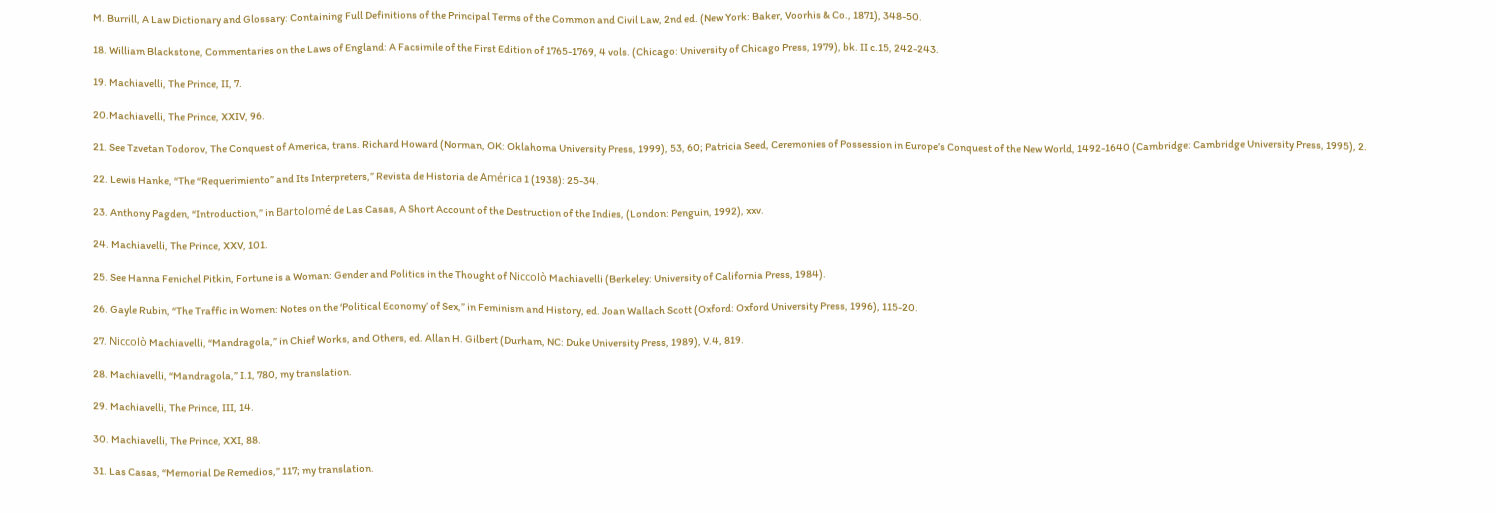M. Burrill, A Law Dictionary and Glossary: Containing Full Definitions of the Principal Terms of the Common and Civil Law, 2nd ed. (New York: Baker, Voorhis & Co., 1871), 348-50.

18. William Blackstone, Commentaries on the Laws of England: A Facsimile of the First Edition of 1765-1769, 4 vols. (Chicago: University of Chicago Press, 1979), bk. II c.15, 242-243.

19. Machiavelli, The Prince, II, 7.

20.Machiavelli, The Prince, XXIV, 96.

21. See Tzvetan Todorov, The Conquest of America, trans. Richard Howard (Norman, OK: Oklahoma University Press, 1999), 53, 60; Patricia Seed, Ceremonies of Possession in Europe’s Conquest of the New World, 1492-1640 (Cambridge: Cambridge University Press, 1995), 2.

22. Lewis Hanke, “The “Requerimiento” and Its Interpreters,” Revista de Historia de América 1 (1938): 25-34.

23. Anthony Pagden, “Introduction,” in Bartolomé de Las Casas, A Short Account of the Destruction of the Indies, (London: Penguin, 1992), xxv.

24. Machiavelli, The Prince, XXV, 101.

25. See Hanna Fenichel Pitkin, Fortune is a Woman: Gender and Politics in the Thought of Niccolò Machiavelli (Berkeley: University of California Press, 1984).

26. Gayle Rubin, “The Traffic in Women: Notes on the ‘Political Economy’ of Sex,” in Feminism and History, ed. Joan Wallach Scott (Oxford: Oxford University Press, 1996), 115-20.

27. Niccolò Machiavelli, “Mandragola,” in Chief Works, and Others, ed. Allan H. Gilbert (Durham, NC: Duke University Press, 1989), V.4, 819.

28. Machiavelli, “Mandragola,” I.1, 780, my translation.

29. Machiavelli, The Prince, III, 14.

30. Machiavelli, The Prince, XXI, 88.

31. Las Casas, “Memorial De Remedios,” 117; my translation.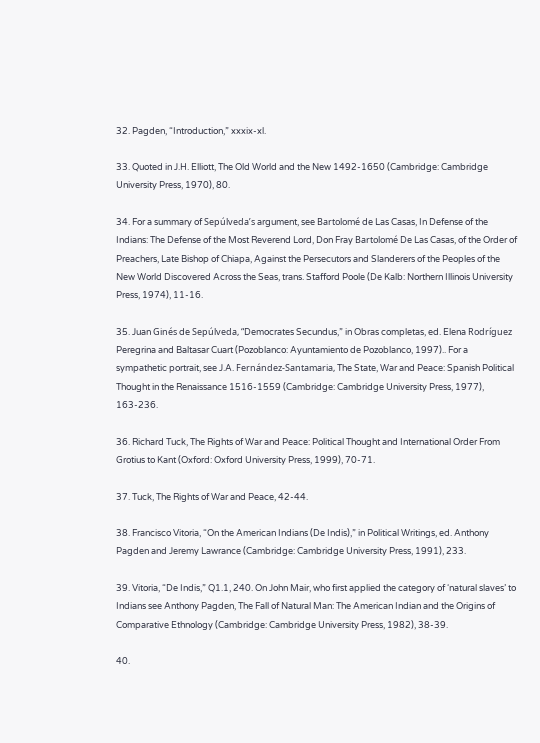32. Pagden, “Introduction,” xxxix-xl.

33. Quoted in J.H. Elliott, The Old World and the New 1492-1650 (Cambridge: Cambridge University Press, 1970), 80.

34. For a summary of Sepúlveda’s argument, see Bartolomé de Las Casas, In Defense of the Indians: The Defense of the Most Reverend Lord, Don Fray Bartolomé De Las Casas, of the Order of Preachers, Late Bishop of Chiapa, Against the Persecutors and Slanderers of the Peoples of the New World Discovered Across the Seas, trans. Stafford Poole (De Kalb: Northern Illinois University Press, 1974), 11-16.

35. Juan Ginés de Sepúlveda, “Democrates Secundus,” in Obras completas, ed. Elena Rodríguez Peregrina and Baltasar Cuart (Pozoblanco: Ayuntamiento de Pozoblanco, 1997).. For a sympathetic portrait, see J.A. Fernández-Santamaria, The State, War and Peace: Spanish Political Thought in the Renaissance 1516-1559 (Cambridge: Cambridge University Press, 1977), 163-236.

36. Richard Tuck, The Rights of War and Peace: Political Thought and International Order From Grotius to Kant (Oxford: Oxford University Press, 1999), 70-71.

37. Tuck, The Rights of War and Peace, 42-44.

38. Francisco Vitoria, “On the American Indians (De Indis),” in Political Writings, ed. Anthony Pagden and Jeremy Lawrance (Cambridge: Cambridge University Press, 1991), 233.

39. Vitoria, “De Indis,” Q1.1, 240. On John Mair, who first applied the category of ‘natural slaves’ to Indians see Anthony Pagden, The Fall of Natural Man: The American Indian and the Origins of Comparative Ethnology (Cambridge: Cambridge University Press, 1982), 38-39.

40.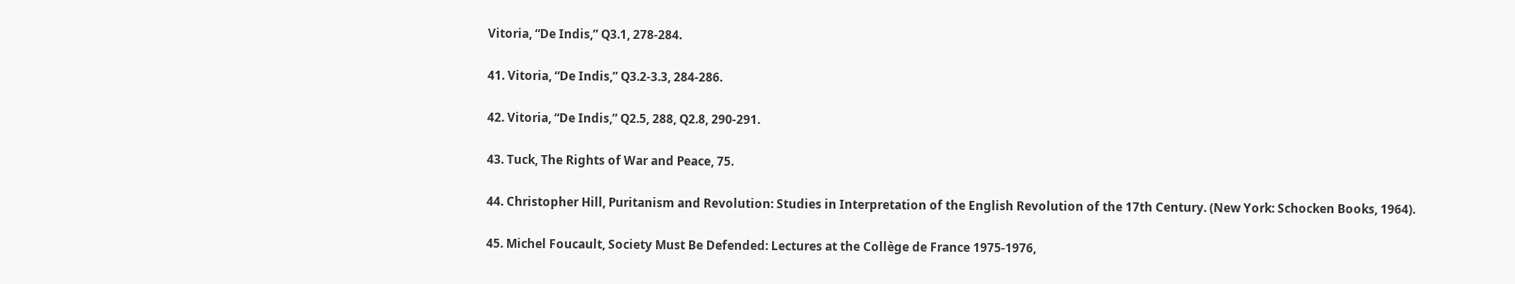Vitoria, “De Indis,” Q3.1, 278-284.

41. Vitoria, “De Indis,” Q3.2-3.3, 284-286.

42. Vitoria, “De Indis,” Q2.5, 288, Q2.8, 290-291.

43. Tuck, The Rights of War and Peace, 75.

44. Christopher Hill, Puritanism and Revolution: Studies in Interpretation of the English Revolution of the 17th Century. (New York: Schocken Books, 1964).

45. Michel Foucault, Society Must Be Defended: Lectures at the Collège de France 1975-1976,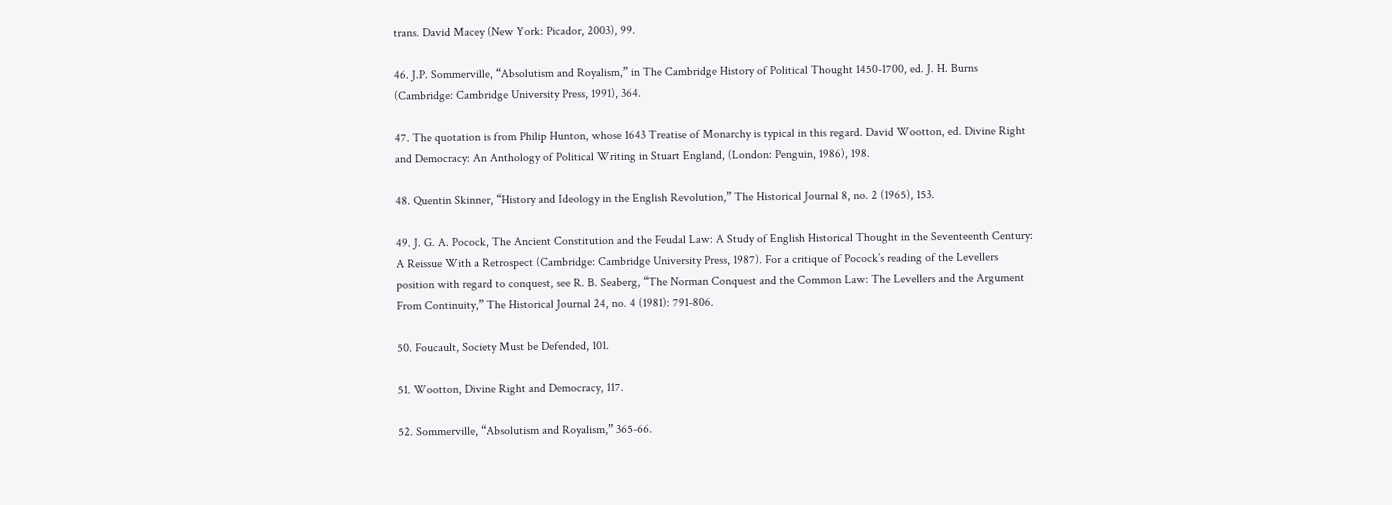trans. David Macey (New York: Picador, 2003), 99.

46. J.P. Sommerville, “Absolutism and Royalism,” in The Cambridge History of Political Thought 1450-1700, ed. J. H. Burns (Cambridge: Cambridge University Press, 1991), 364.

47. The quotation is from Philip Hunton, whose 1643 Treatise of Monarchy is typical in this regard. David Wootton, ed. Divine Right and Democracy: An Anthology of Political Writing in Stuart England, (London: Penguin, 1986), 198.

48. Quentin Skinner, “History and Ideology in the English Revolution,” The Historical Journal 8, no. 2 (1965), 153.

49. J. G. A. Pocock, The Ancient Constitution and the Feudal Law: A Study of English Historical Thought in the Seventeenth Century: A Reissue With a Retrospect (Cambridge: Cambridge University Press, 1987). For a critique of Pocock’s reading of the Levellers position with regard to conquest, see R. B. Seaberg, “The Norman Conquest and the Common Law: The Levellers and the Argument From Continuity,” The Historical Journal 24, no. 4 (1981): 791-806.

50. Foucault, Society Must be Defended, 101.

51. Wootton, Divine Right and Democracy, 117.

52. Sommerville, “Absolutism and Royalism,” 365-66.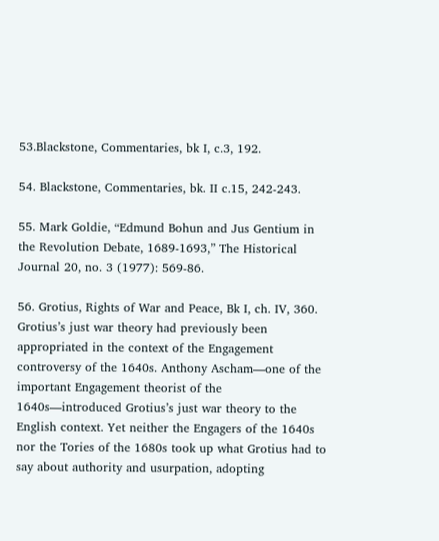53.Blackstone, Commentaries, bk I, c.3, 192.

54. Blackstone, Commentaries, bk. II c.15, 242-243.

55. Mark Goldie, “Edmund Bohun and Jus Gentium in the Revolution Debate, 1689-1693,” The Historical Journal 20, no. 3 (1977): 569-86.

56. Grotius, Rights of War and Peace, Bk I, ch. IV, 360. Grotius’s just war theory had previously been appropriated in the context of the Engagement controversy of the 1640s. Anthony Ascham—one of the important Engagement theorist of the 1640s—introduced Grotius’s just war theory to the English context. Yet neither the Engagers of the 1640s nor the Tories of the 1680s took up what Grotius had to say about authority and usurpation, adopting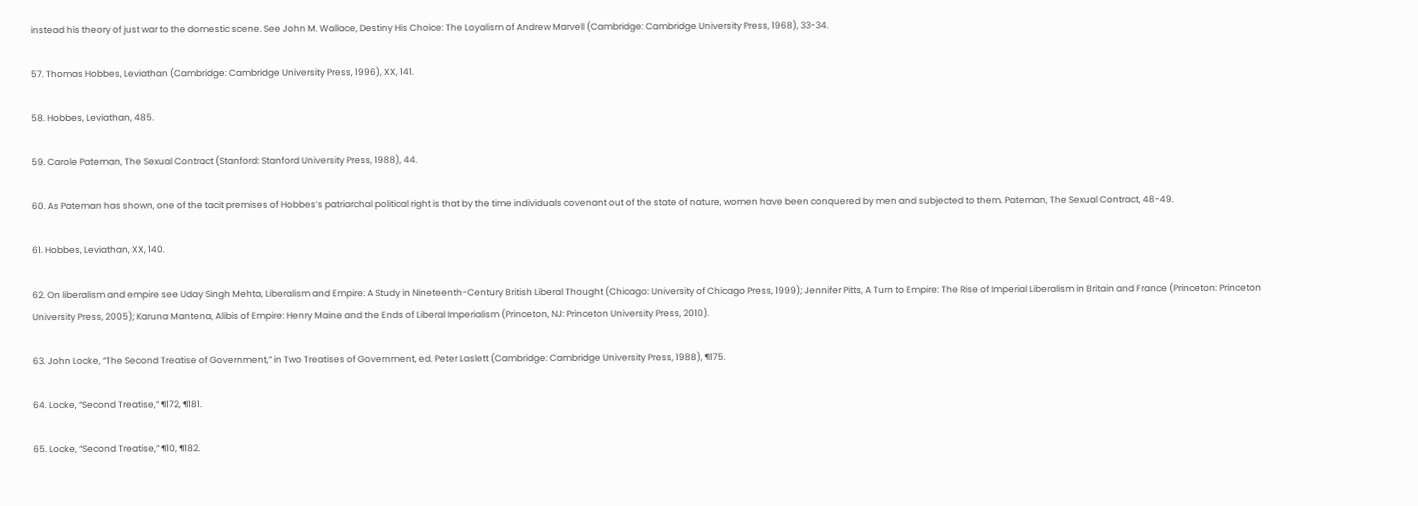instead his theory of just war to the domestic scene. See John M. Wallace, Destiny His Choice: The Loyalism of Andrew Marvell (Cambridge: Cambridge University Press, 1968), 33-34.

57. Thomas Hobbes, Leviathan (Cambridge: Cambridge University Press, 1996), XX, 141.

58. Hobbes, Leviathan, 485.

59. Carole Pateman, The Sexual Contract (Stanford: Stanford University Press, 1988), 44.

60. As Pateman has shown, one of the tacit premises of Hobbes’s patriarchal political right is that by the time individuals covenant out of the state of nature, women have been conquered by men and subjected to them. Pateman, The Sexual Contract, 48-49.

61. Hobbes, Leviathan, XX, 140.

62. On liberalism and empire see Uday Singh Mehta, Liberalism and Empire: A Study in Nineteenth-Century British Liberal Thought (Chicago: University of Chicago Press, 1999); Jennifer Pitts, A Turn to Empire: The Rise of Imperial Liberalism in Britain and France (Princeton: Princeton University Press, 2005); Karuna Mantena, Alibis of Empire: Henry Maine and the Ends of Liberal Imperialism (Princeton, NJ: Princeton University Press, 2010).

63. John Locke, “The Second Treatise of Government,” in Two Treatises of Government, ed. Peter Laslett (Cambridge: Cambridge University Press, 1988), ¶175.

64. Locke, “Second Treatise,” ¶172, ¶181.

65. Locke, “Second Treatise,” ¶10, ¶182.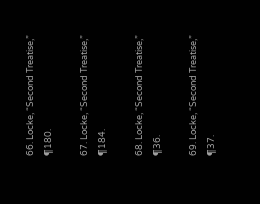66. Locke, “Second Treatise,” ¶180.

67. Locke, “Second Treatise,” ¶184.

68. Locke, “Second Treatise,” ¶36.

69. Locke, “Second Treatise,” ¶37.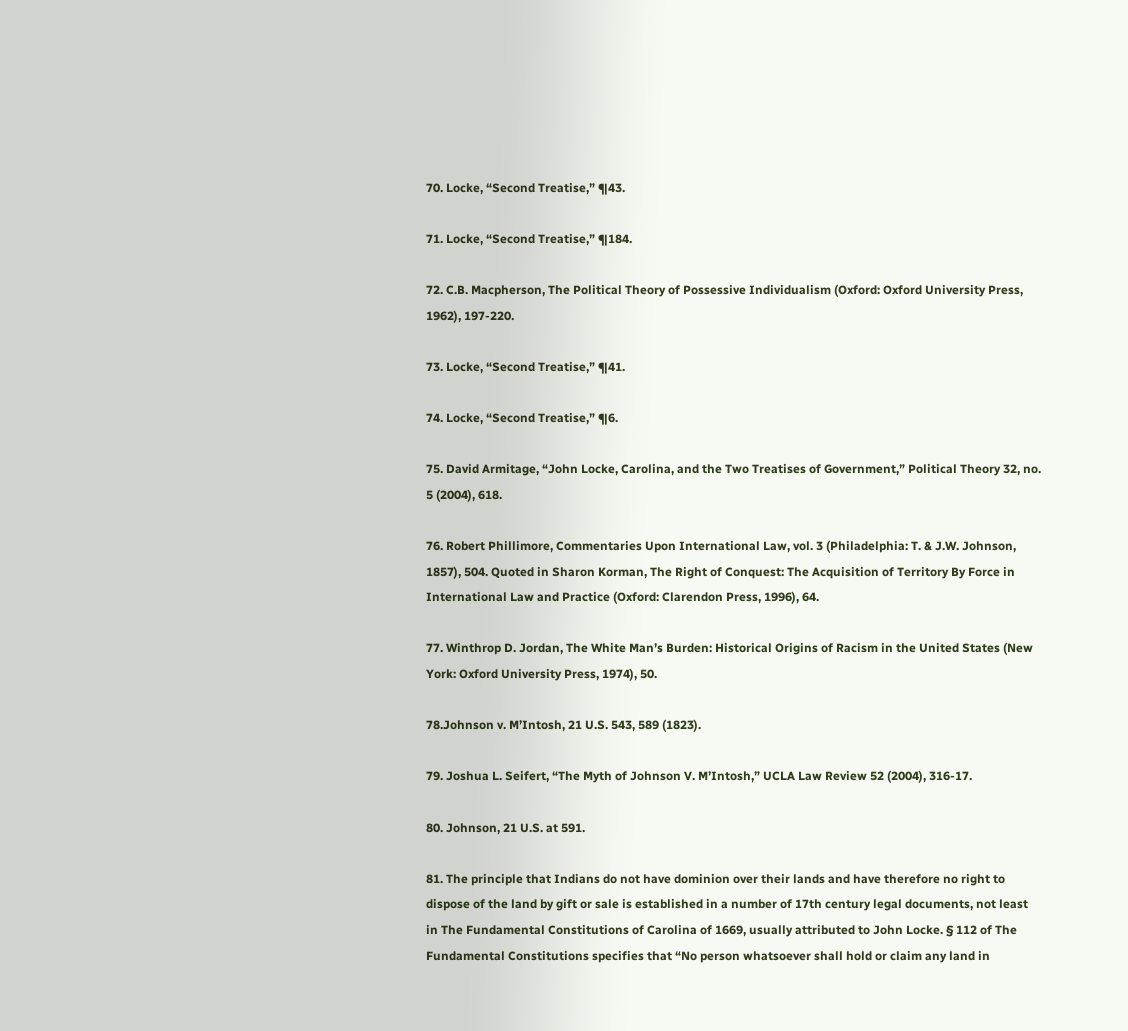70. Locke, “Second Treatise,” ¶43.

71. Locke, “Second Treatise,” ¶184.

72. C.B. Macpherson, The Political Theory of Possessive Individualism (Oxford: Oxford University Press, 1962), 197-220.

73. Locke, “Second Treatise,” ¶41.

74. Locke, “Second Treatise,” ¶6.

75. David Armitage, “John Locke, Carolina, and the Two Treatises of Government,” Political Theory 32, no. 5 (2004), 618.

76. Robert Phillimore, Commentaries Upon International Law, vol. 3 (Philadelphia: T. & J.W. Johnson, 1857), 504. Quoted in Sharon Korman, The Right of Conquest: The Acquisition of Territory By Force in International Law and Practice (Oxford: Clarendon Press, 1996), 64.

77. Winthrop D. Jordan, The White Man’s Burden: Historical Origins of Racism in the United States (New York: Oxford University Press, 1974), 50.

78.Johnson v. M’Intosh, 21 U.S. 543, 589 (1823).

79. Joshua L. Seifert, “The Myth of Johnson V. M’Intosh,” UCLA Law Review 52 (2004), 316-17.

80. Johnson, 21 U.S. at 591.

81. The principle that Indians do not have dominion over their lands and have therefore no right to dispose of the land by gift or sale is established in a number of 17th century legal documents, not least in The Fundamental Constitutions of Carolina of 1669, usually attributed to John Locke. § 112 of The Fundamental Constitutions specifies that “No person whatsoever shall hold or claim any land in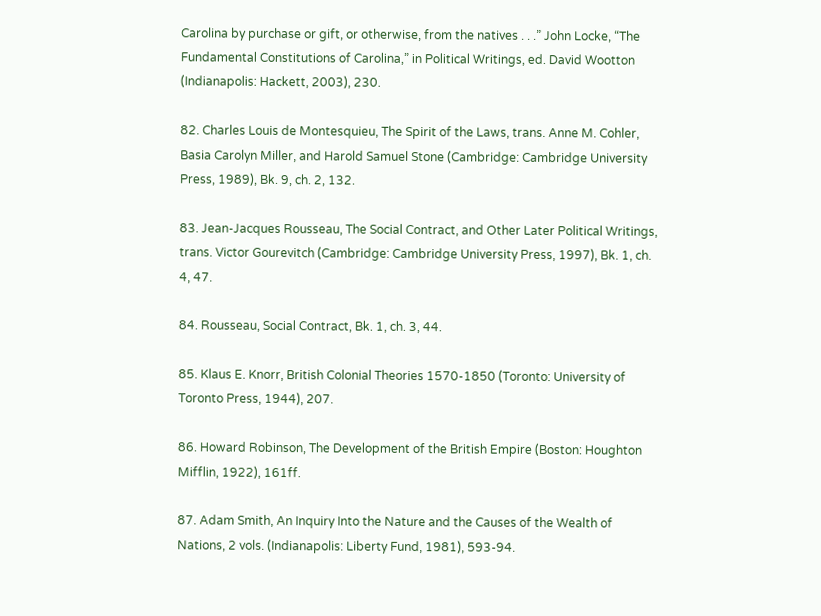Carolina by purchase or gift, or otherwise, from the natives . . .” John Locke, “The Fundamental Constitutions of Carolina,” in Political Writings, ed. David Wootton (Indianapolis: Hackett, 2003), 230.

82. Charles Louis de Montesquieu, The Spirit of the Laws, trans. Anne M. Cohler, Basia Carolyn Miller, and Harold Samuel Stone (Cambridge: Cambridge University Press, 1989), Bk. 9, ch. 2, 132.

83. Jean-Jacques Rousseau, The Social Contract, and Other Later Political Writings, trans. Victor Gourevitch (Cambridge: Cambridge University Press, 1997), Bk. 1, ch. 4, 47.

84. Rousseau, Social Contract, Bk. 1, ch. 3, 44.

85. Klaus E. Knorr, British Colonial Theories 1570-1850 (Toronto: University of Toronto Press, 1944), 207.

86. Howard Robinson, The Development of the British Empire (Boston: Houghton Mifflin, 1922), 161ff.

87. Adam Smith, An Inquiry Into the Nature and the Causes of the Wealth of Nations, 2 vols. (Indianapolis: Liberty Fund, 1981), 593-94.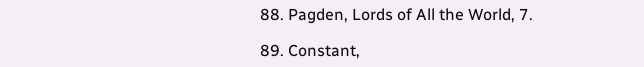88. Pagden, Lords of All the World, 7.

89. Constant,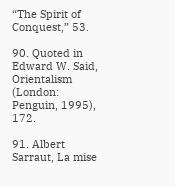“The Spirit of Conquest,” 53.

90. Quoted in Edward W. Said, Orientalism (London: Penguin, 1995), 172.

91. Albert Sarraut, La mise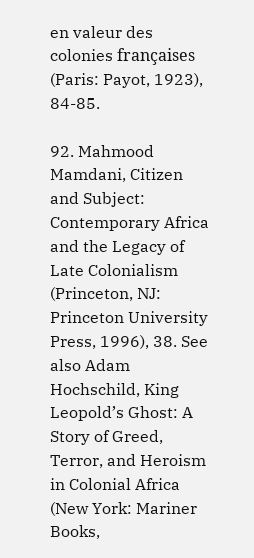en valeur des colonies françaises (Paris: Payot, 1923), 84-85.

92. Mahmood Mamdani, Citizen and Subject: Contemporary Africa and the Legacy of Late Colonialism (Princeton, NJ: Princeton University Press, 1996), 38. See also Adam Hochschild, King Leopold’s Ghost: A Story of Greed, Terror, and Heroism in Colonial Africa (New York: Mariner Books,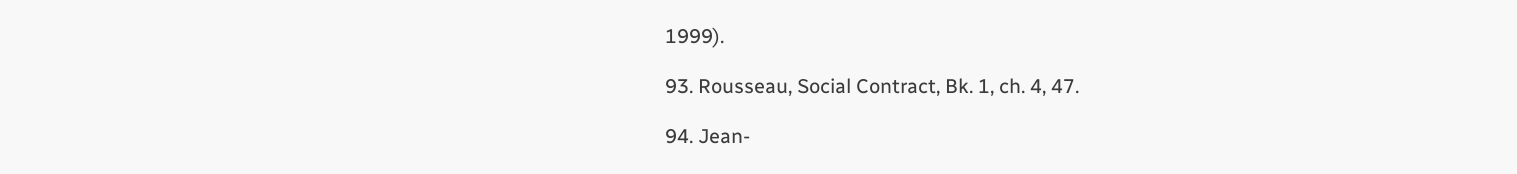1999).

93. Rousseau, Social Contract, Bk. 1, ch. 4, 47.

94. Jean-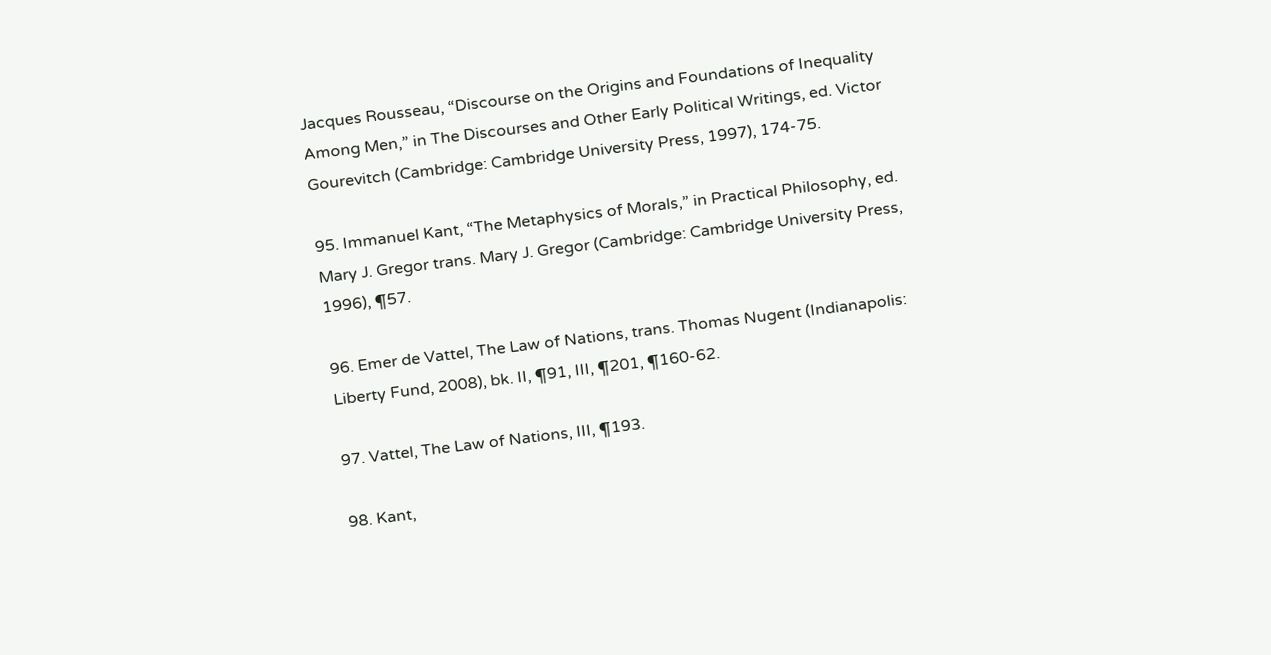Jacques Rousseau, “Discourse on the Origins and Foundations of Inequality Among Men,” in The Discourses and Other Early Political Writings, ed. Victor Gourevitch (Cambridge: Cambridge University Press, 1997), 174-75.

95. Immanuel Kant, “The Metaphysics of Morals,” in Practical Philosophy, ed. Mary J. Gregor trans. Mary J. Gregor (Cambridge: Cambridge University Press, 1996), ¶57.

96. Emer de Vattel, The Law of Nations, trans. Thomas Nugent (Indianapolis: Liberty Fund, 2008), bk. II, ¶91, III, ¶201, ¶160-62.

97. Vattel, The Law of Nations, III, ¶193.

98. Kant,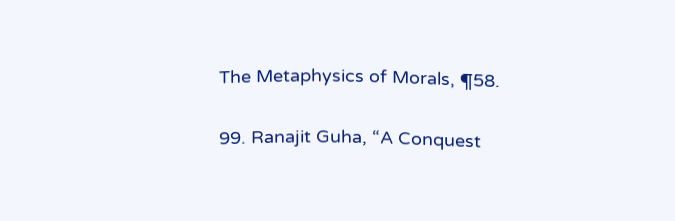The Metaphysics of Morals, ¶58.

99. Ranajit Guha, “A Conquest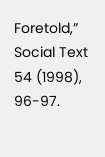Foretold,” Social Text 54 (1998), 96-97.